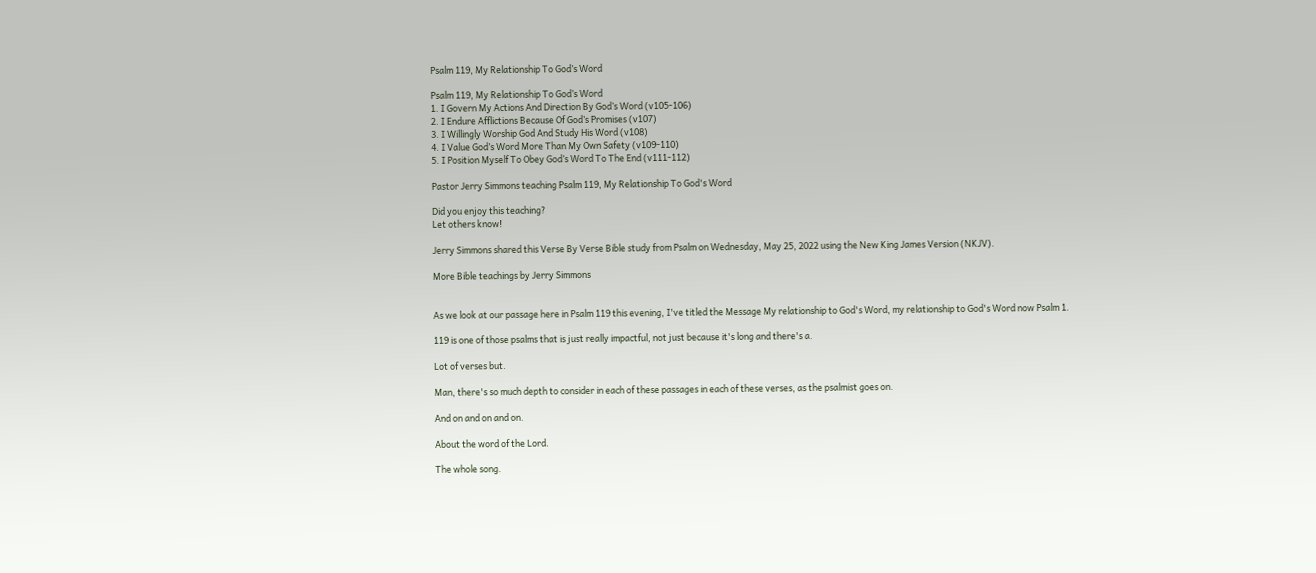Psalm 119, My Relationship To God’s Word

Psalm 119, My Relationship To God’s Word
1. I Govern My Actions And Direction By God’s Word (v105-106)
2. I Endure Afflictions Because Of God’s Promises (v107)
3. I Willingly Worship God And Study His Word (v108)
4. I Value God’s Word More Than My Own Safety (v109-110)
5. I Position Myself To Obey God’s Word To The End (v111-112)

Pastor Jerry Simmons teaching Psalm 119, My Relationship To God's Word

Did you enjoy this teaching?
Let others know!

Jerry Simmons shared this Verse By Verse Bible study from Psalm on Wednesday, May 25, 2022 using the New King James Version (NKJV).

More Bible teachings by Jerry Simmons


As we look at our passage here in Psalm 119 this evening, I've titled the Message My relationship to God's Word, my relationship to God's Word now Psalm 1.

119 is one of those psalms that is just really impactful, not just because it's long and there's a.

Lot of verses but.

Man, there's so much depth to consider in each of these passages in each of these verses, as the psalmist goes on.

And on and on and on.

About the word of the Lord.

The whole song.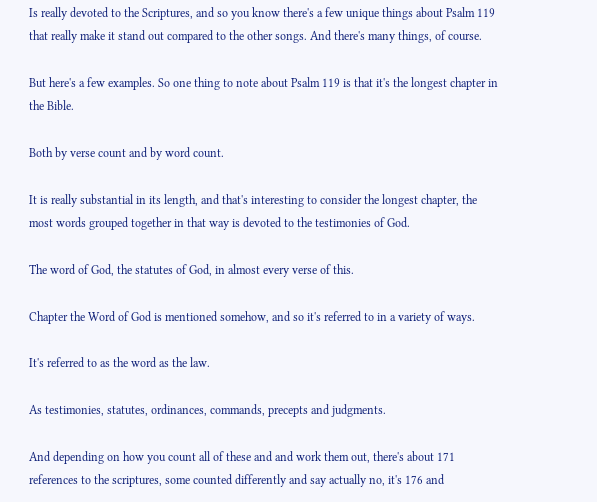Is really devoted to the Scriptures, and so you know there's a few unique things about Psalm 119 that really make it stand out compared to the other songs. And there's many things, of course.

But here's a few examples. So one thing to note about Psalm 119 is that it's the longest chapter in the Bible.

Both by verse count and by word count.

It is really substantial in its length, and that's interesting to consider the longest chapter, the most words grouped together in that way is devoted to the testimonies of God.

The word of God, the statutes of God, in almost every verse of this.

Chapter the Word of God is mentioned somehow, and so it's referred to in a variety of ways.

It's referred to as the word as the law.

As testimonies, statutes, ordinances, commands, precepts and judgments.

And depending on how you count all of these and and work them out, there's about 171 references to the scriptures, some counted differently and say actually no, it's 176 and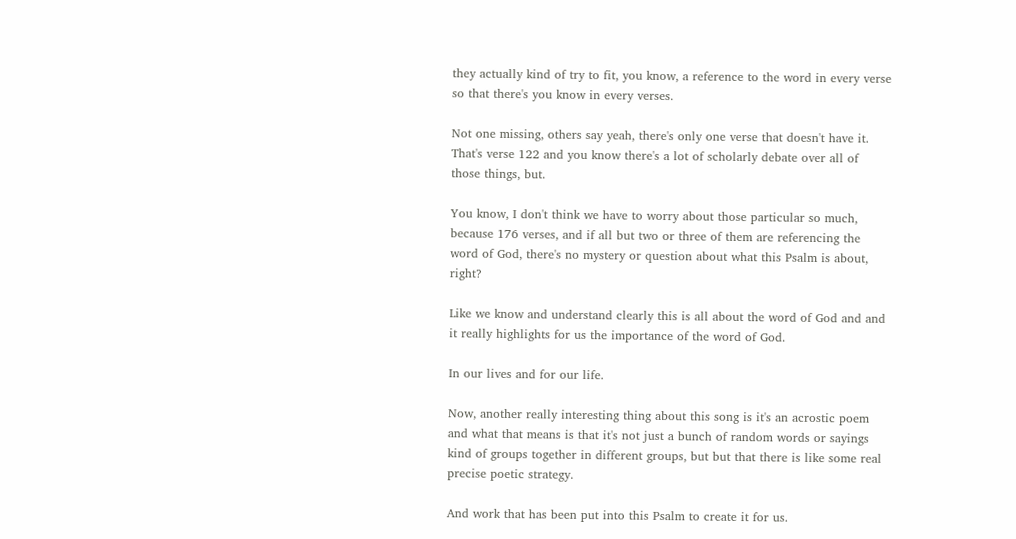they actually kind of try to fit, you know, a reference to the word in every verse so that there's you know in every verses.

Not one missing, others say yeah, there's only one verse that doesn't have it. That's verse 122 and you know there's a lot of scholarly debate over all of those things, but.

You know, I don't think we have to worry about those particular so much, because 176 verses, and if all but two or three of them are referencing the word of God, there's no mystery or question about what this Psalm is about, right?

Like we know and understand clearly this is all about the word of God and and it really highlights for us the importance of the word of God.

In our lives and for our life.

Now, another really interesting thing about this song is it's an acrostic poem and what that means is that it's not just a bunch of random words or sayings kind of groups together in different groups, but but that there is like some real precise poetic strategy.

And work that has been put into this Psalm to create it for us.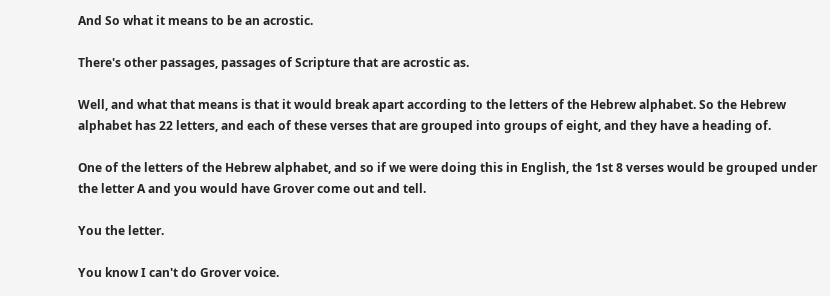And So what it means to be an acrostic.

There's other passages, passages of Scripture that are acrostic as.

Well, and what that means is that it would break apart according to the letters of the Hebrew alphabet. So the Hebrew alphabet has 22 letters, and each of these verses that are grouped into groups of eight, and they have a heading of.

One of the letters of the Hebrew alphabet, and so if we were doing this in English, the 1st 8 verses would be grouped under the letter A and you would have Grover come out and tell.

You the letter.

You know I can't do Grover voice.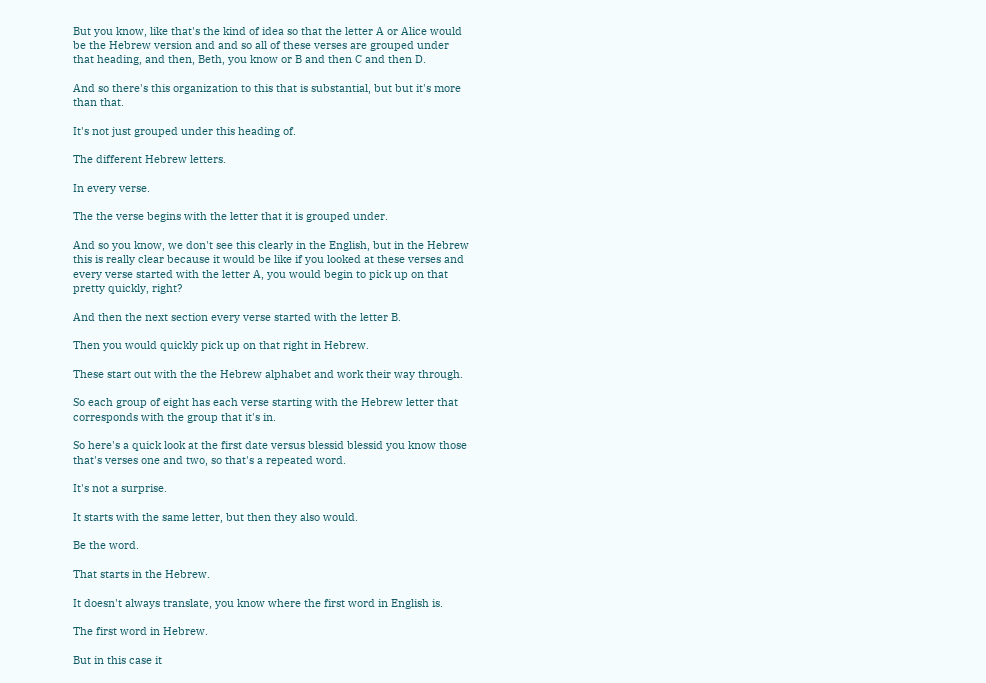But you know, like that's the kind of idea so that the letter A or Alice would be the Hebrew version and and so all of these verses are grouped under that heading, and then, Beth, you know or B and then C and then D.

And so there's this organization to this that is substantial, but but it's more than that.

It's not just grouped under this heading of.

The different Hebrew letters.

In every verse.

The the verse begins with the letter that it is grouped under.

And so you know, we don't see this clearly in the English, but in the Hebrew this is really clear because it would be like if you looked at these verses and every verse started with the letter A, you would begin to pick up on that pretty quickly, right?

And then the next section every verse started with the letter B.

Then you would quickly pick up on that right in Hebrew.

These start out with the the Hebrew alphabet and work their way through.

So each group of eight has each verse starting with the Hebrew letter that corresponds with the group that it's in.

So here's a quick look at the first date versus blessid blessid you know those that's verses one and two, so that's a repeated word.

It's not a surprise.

It starts with the same letter, but then they also would.

Be the word.

That starts in the Hebrew.

It doesn't always translate, you know where the first word in English is.

The first word in Hebrew.

But in this case it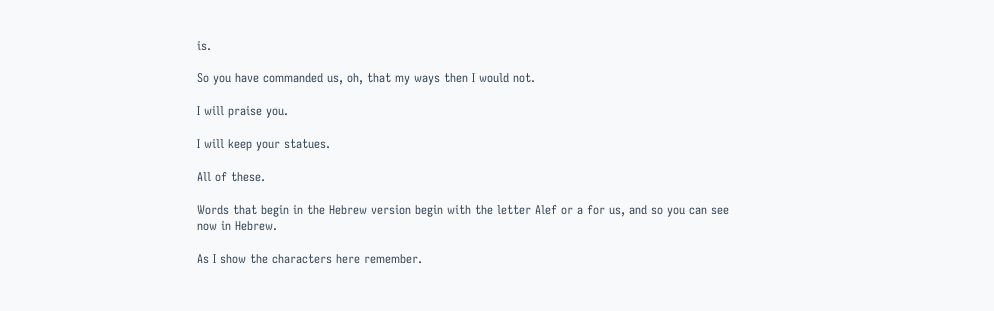is.

So you have commanded us, oh, that my ways then I would not.

I will praise you.

I will keep your statues.

All of these.

Words that begin in the Hebrew version begin with the letter Alef or a for us, and so you can see now in Hebrew.

As I show the characters here remember.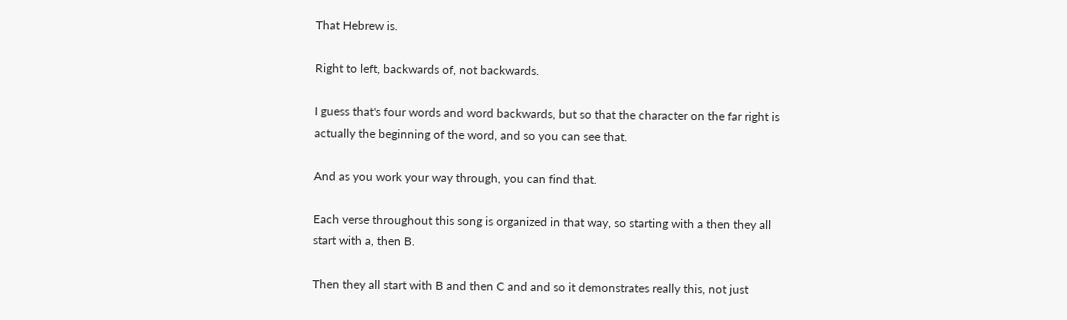That Hebrew is.

Right to left, backwards of, not backwards.

I guess that's four words and word backwards, but so that the character on the far right is actually the beginning of the word, and so you can see that.

And as you work your way through, you can find that.

Each verse throughout this song is organized in that way, so starting with a then they all start with a, then B.

Then they all start with B and then C and and so it demonstrates really this, not just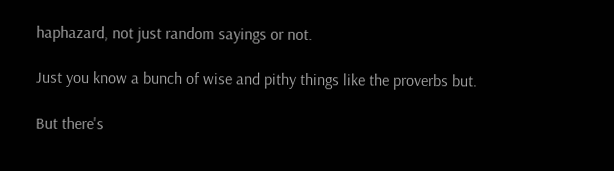haphazard, not just random sayings or not.

Just you know a bunch of wise and pithy things like the proverbs but.

But there's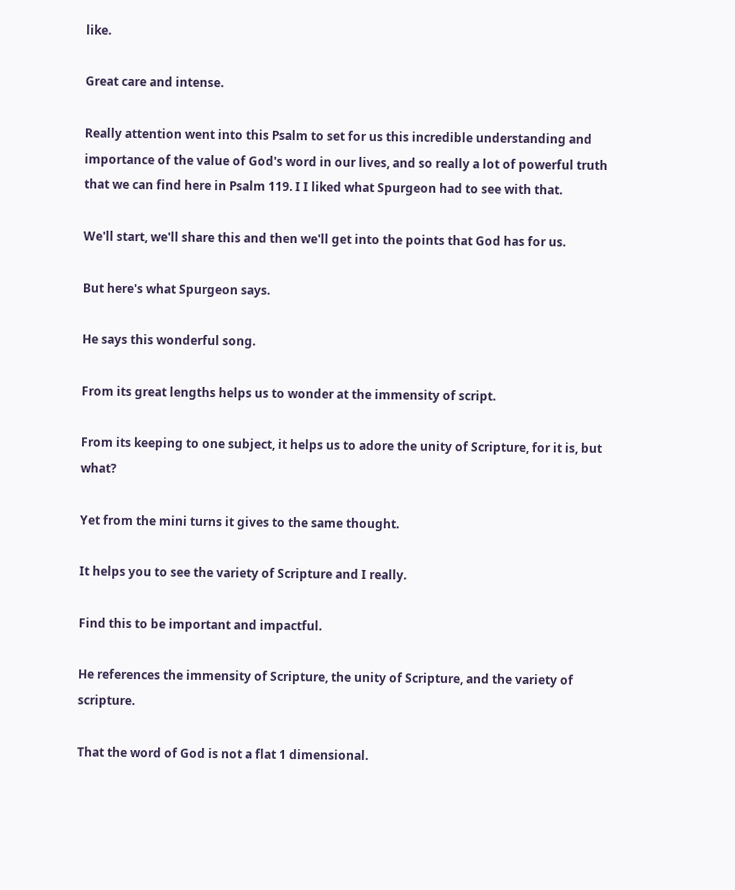like.

Great care and intense.

Really attention went into this Psalm to set for us this incredible understanding and importance of the value of God's word in our lives, and so really a lot of powerful truth that we can find here in Psalm 119. I I liked what Spurgeon had to see with that.

We'll start, we'll share this and then we'll get into the points that God has for us.

But here's what Spurgeon says.

He says this wonderful song.

From its great lengths helps us to wonder at the immensity of script.

From its keeping to one subject, it helps us to adore the unity of Scripture, for it is, but what?

Yet from the mini turns it gives to the same thought.

It helps you to see the variety of Scripture and I really.

Find this to be important and impactful.

He references the immensity of Scripture, the unity of Scripture, and the variety of scripture.

That the word of God is not a flat 1 dimensional.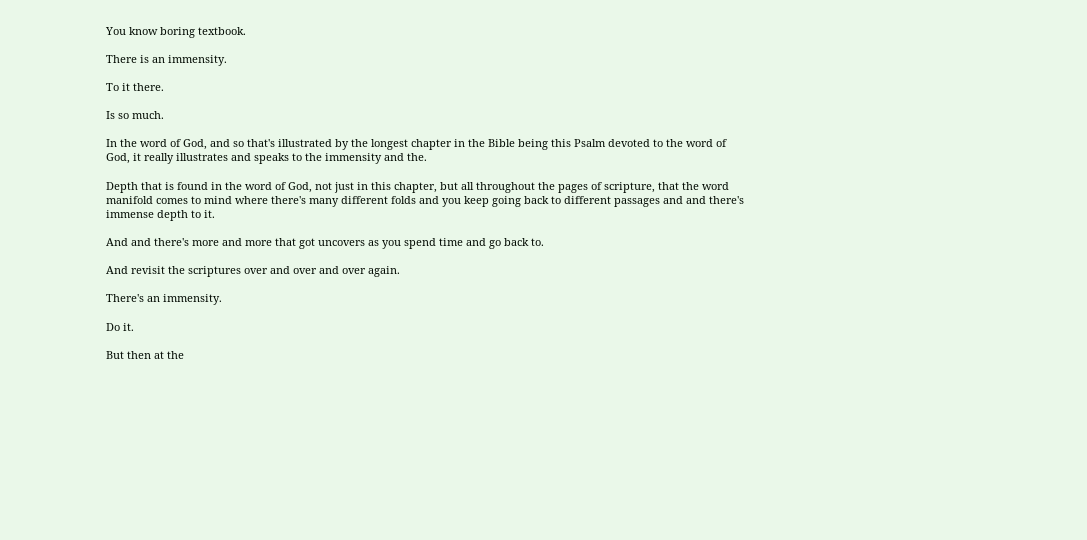You know boring textbook.

There is an immensity.

To it there.

Is so much.

In the word of God, and so that's illustrated by the longest chapter in the Bible being this Psalm devoted to the word of God, it really illustrates and speaks to the immensity and the.

Depth that is found in the word of God, not just in this chapter, but all throughout the pages of scripture, that the word manifold comes to mind where there's many different folds and you keep going back to different passages and and there's immense depth to it.

And and there's more and more that got uncovers as you spend time and go back to.

And revisit the scriptures over and over and over again.

There's an immensity.

Do it.

But then at the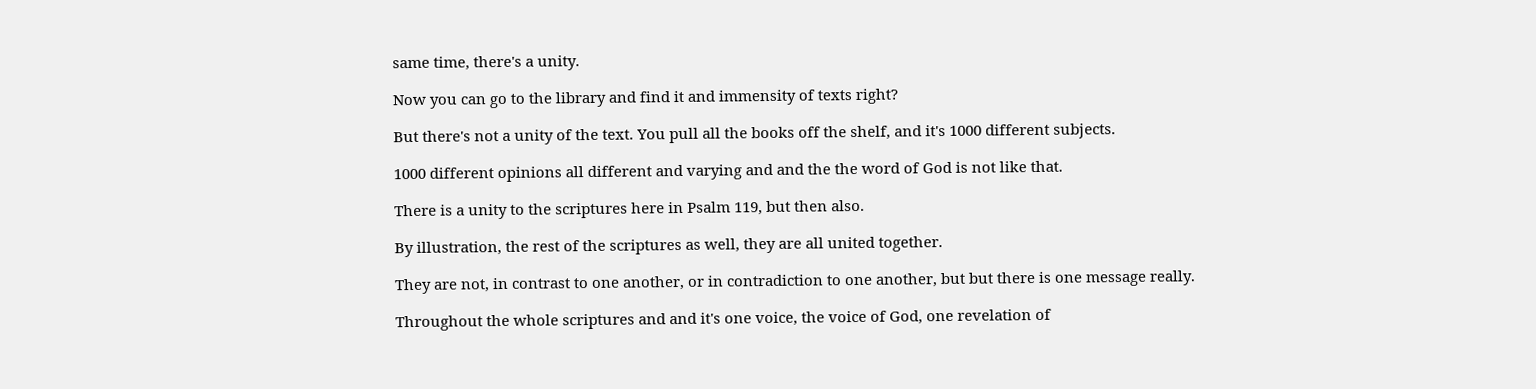same time, there's a unity.

Now you can go to the library and find it and immensity of texts right?

But there's not a unity of the text. You pull all the books off the shelf, and it's 1000 different subjects.

1000 different opinions all different and varying and and the the word of God is not like that.

There is a unity to the scriptures here in Psalm 119, but then also.

By illustration, the rest of the scriptures as well, they are all united together.

They are not, in contrast to one another, or in contradiction to one another, but but there is one message really.

Throughout the whole scriptures and and it's one voice, the voice of God, one revelation of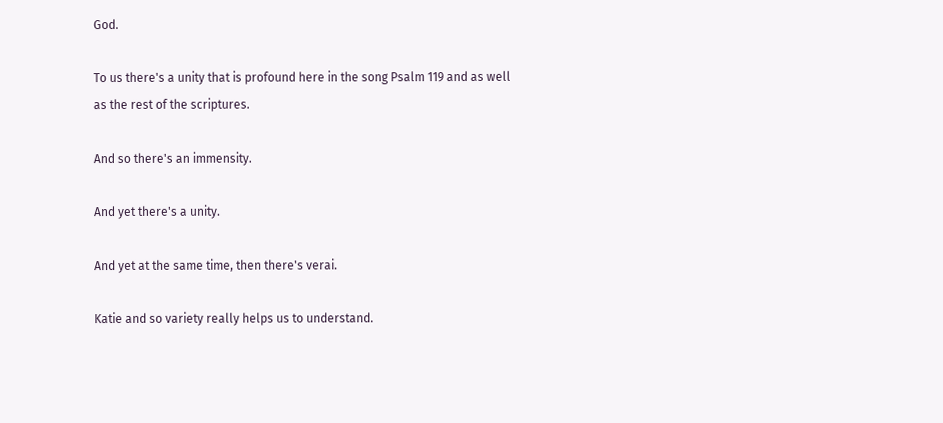God.

To us there's a unity that is profound here in the song Psalm 119 and as well as the rest of the scriptures.

And so there's an immensity.

And yet there's a unity.

And yet at the same time, then there's verai.

Katie and so variety really helps us to understand.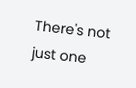There's not just one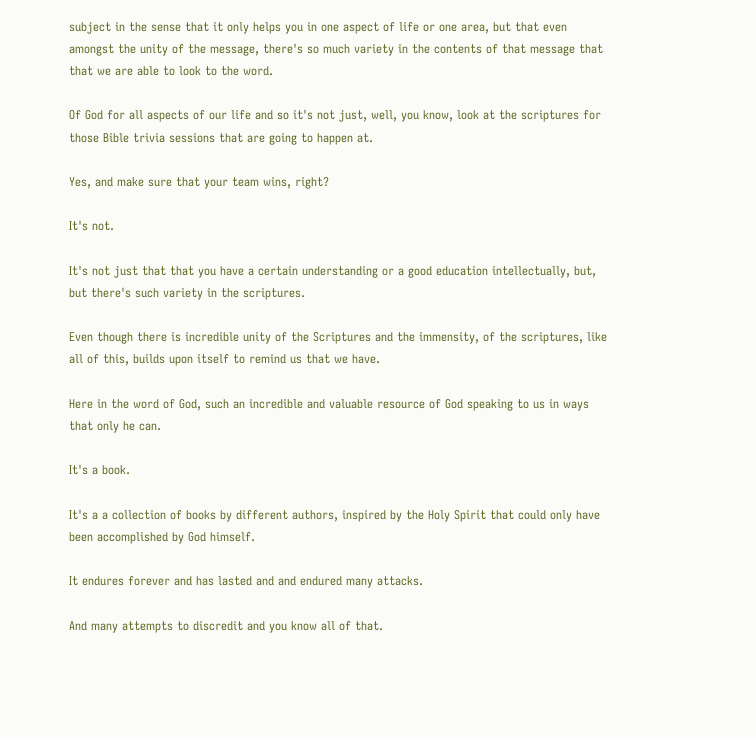subject in the sense that it only helps you in one aspect of life or one area, but that even amongst the unity of the message, there's so much variety in the contents of that message that that we are able to look to the word.

Of God for all aspects of our life and so it's not just, well, you know, look at the scriptures for those Bible trivia sessions that are going to happen at.

Yes, and make sure that your team wins, right?

It's not.

It's not just that that you have a certain understanding or a good education intellectually, but, but there's such variety in the scriptures.

Even though there is incredible unity of the Scriptures and the immensity, of the scriptures, like all of this, builds upon itself to remind us that we have.

Here in the word of God, such an incredible and valuable resource of God speaking to us in ways that only he can.

It's a book.

It's a a collection of books by different authors, inspired by the Holy Spirit that could only have been accomplished by God himself.

It endures forever and has lasted and and endured many attacks.

And many attempts to discredit and you know all of that.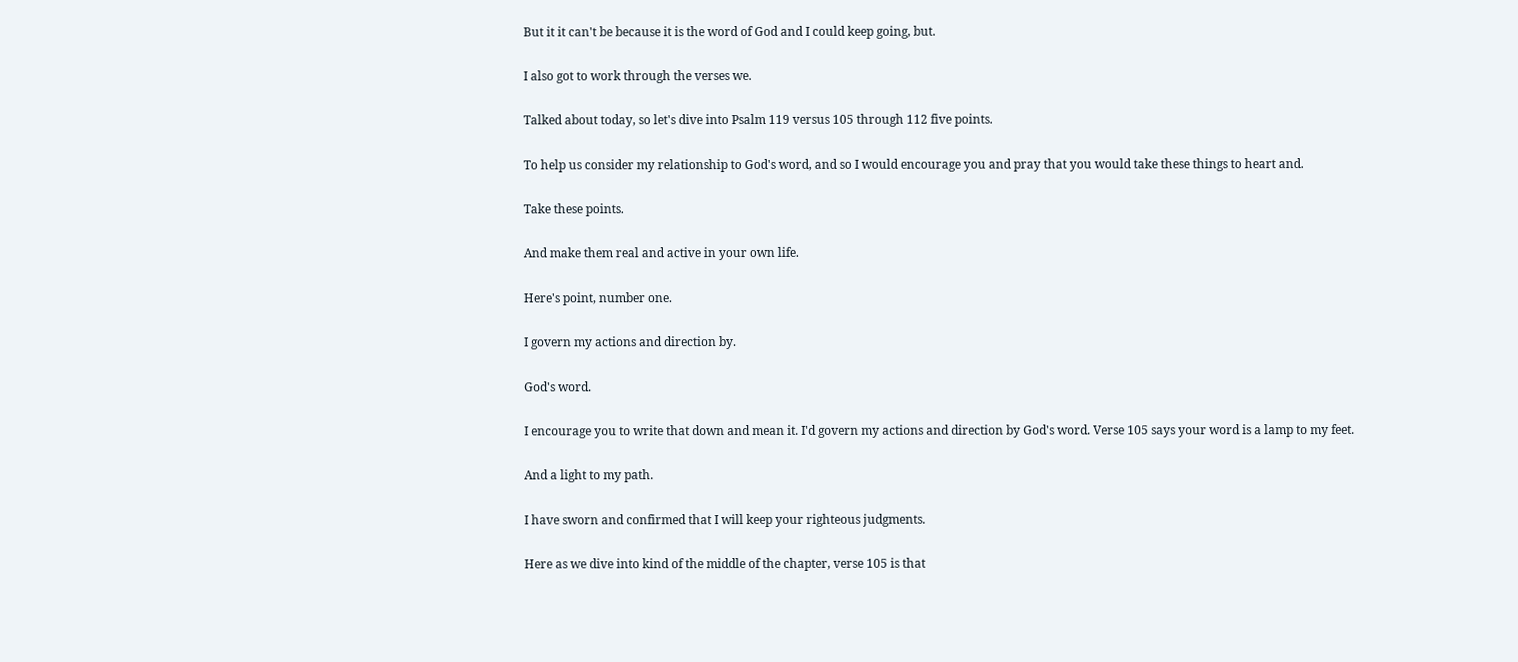But it it can't be because it is the word of God and I could keep going, but.

I also got to work through the verses we.

Talked about today, so let's dive into Psalm 119 versus 105 through 112 five points.

To help us consider my relationship to God's word, and so I would encourage you and pray that you would take these things to heart and.

Take these points.

And make them real and active in your own life.

Here's point, number one.

I govern my actions and direction by.

God's word.

I encourage you to write that down and mean it. I'd govern my actions and direction by God's word. Verse 105 says your word is a lamp to my feet.

And a light to my path.

I have sworn and confirmed that I will keep your righteous judgments.

Here as we dive into kind of the middle of the chapter, verse 105 is that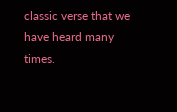classic verse that we have heard many times.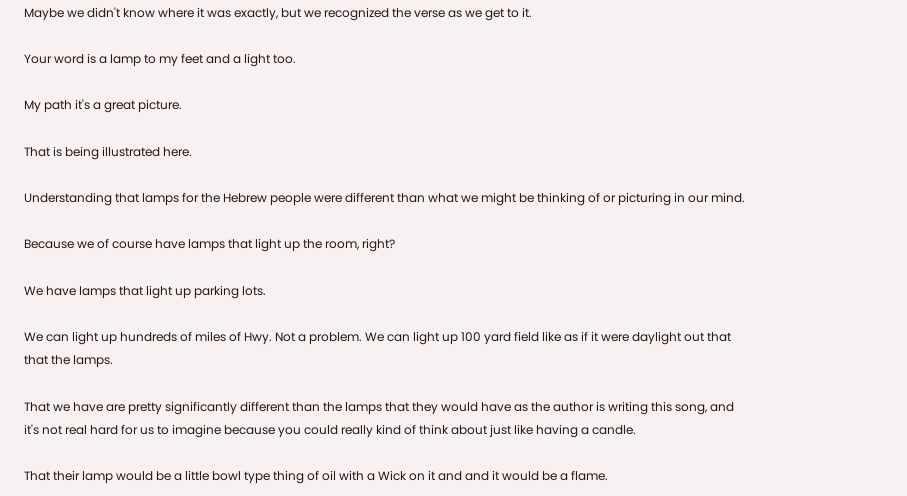Maybe we didn't know where it was exactly, but we recognized the verse as we get to it.

Your word is a lamp to my feet and a light too.

My path it's a great picture.

That is being illustrated here.

Understanding that lamps for the Hebrew people were different than what we might be thinking of or picturing in our mind.

Because we of course have lamps that light up the room, right?

We have lamps that light up parking lots.

We can light up hundreds of miles of Hwy. Not a problem. We can light up 100 yard field like as if it were daylight out that that the lamps.

That we have are pretty significantly different than the lamps that they would have as the author is writing this song, and it's not real hard for us to imagine because you could really kind of think about just like having a candle.

That their lamp would be a little bowl type thing of oil with a Wick on it and and it would be a flame.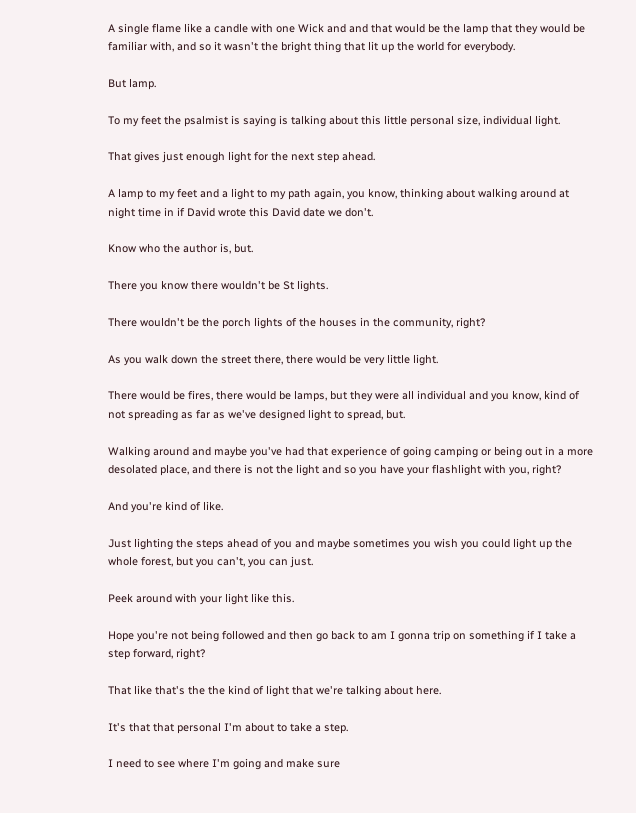A single flame like a candle with one Wick and and that would be the lamp that they would be familiar with, and so it wasn't the bright thing that lit up the world for everybody.

But lamp.

To my feet the psalmist is saying is talking about this little personal size, individual light.

That gives just enough light for the next step ahead.

A lamp to my feet and a light to my path again, you know, thinking about walking around at night time in if David wrote this David date we don't.

Know who the author is, but.

There you know there wouldn't be St lights.

There wouldn't be the porch lights of the houses in the community, right?

As you walk down the street there, there would be very little light.

There would be fires, there would be lamps, but they were all individual and you know, kind of not spreading as far as we've designed light to spread, but.

Walking around and maybe you've had that experience of going camping or being out in a more desolated place, and there is not the light and so you have your flashlight with you, right?

And you're kind of like.

Just lighting the steps ahead of you and maybe sometimes you wish you could light up the whole forest, but you can't, you can just.

Peek around with your light like this.

Hope you're not being followed and then go back to am I gonna trip on something if I take a step forward, right?

That like that's the the kind of light that we're talking about here.

It's that that personal I'm about to take a step.

I need to see where I'm going and make sure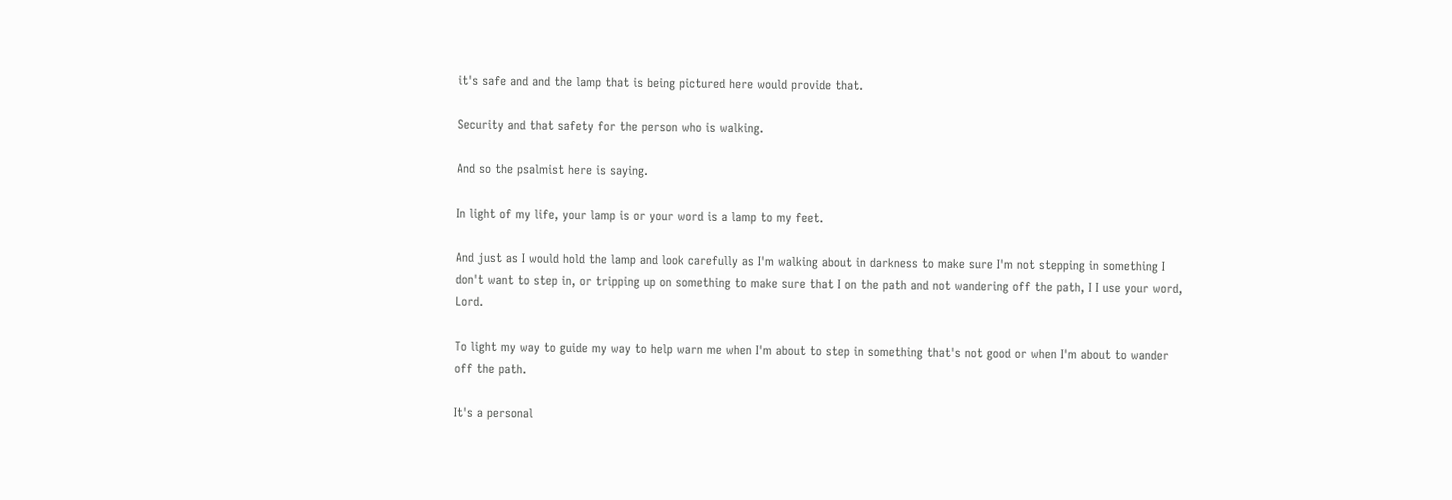it's safe and and the lamp that is being pictured here would provide that.

Security and that safety for the person who is walking.

And so the psalmist here is saying.

In light of my life, your lamp is or your word is a lamp to my feet.

And just as I would hold the lamp and look carefully as I'm walking about in darkness to make sure I'm not stepping in something I don't want to step in, or tripping up on something to make sure that I on the path and not wandering off the path, I I use your word, Lord.

To light my way to guide my way to help warn me when I'm about to step in something that's not good or when I'm about to wander off the path.

It's a personal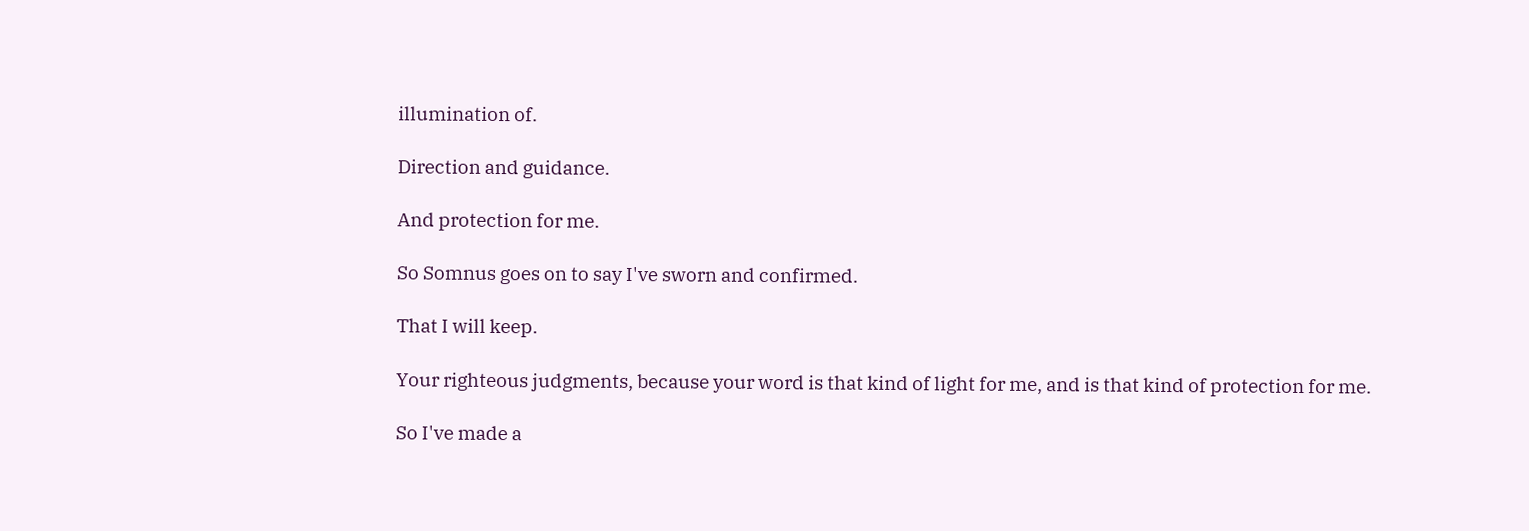illumination of.

Direction and guidance.

And protection for me.

So Somnus goes on to say I've sworn and confirmed.

That I will keep.

Your righteous judgments, because your word is that kind of light for me, and is that kind of protection for me.

So I've made a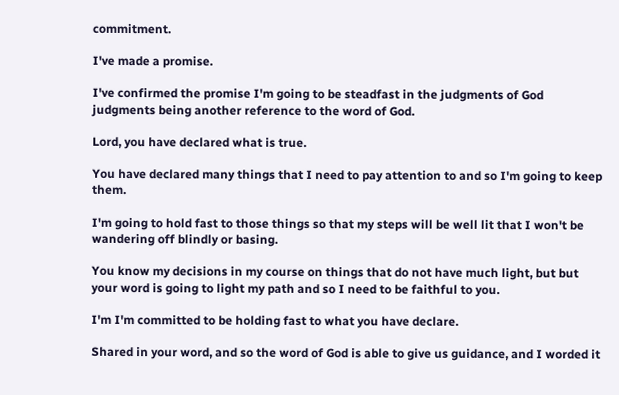commitment.

I've made a promise.

I've confirmed the promise I'm going to be steadfast in the judgments of God judgments being another reference to the word of God.

Lord, you have declared what is true.

You have declared many things that I need to pay attention to and so I'm going to keep them.

I'm going to hold fast to those things so that my steps will be well lit that I won't be wandering off blindly or basing.

You know my decisions in my course on things that do not have much light, but but your word is going to light my path and so I need to be faithful to you.

I'm I'm committed to be holding fast to what you have declare.

Shared in your word, and so the word of God is able to give us guidance, and I worded it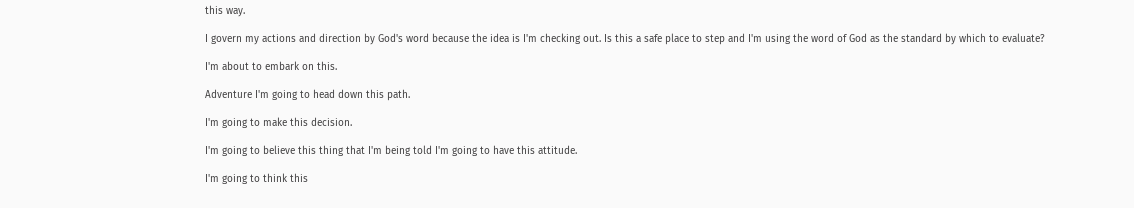this way.

I govern my actions and direction by God's word because the idea is I'm checking out. Is this a safe place to step and I'm using the word of God as the standard by which to evaluate?

I'm about to embark on this.

Adventure I'm going to head down this path.

I'm going to make this decision.

I'm going to believe this thing that I'm being told I'm going to have this attitude.

I'm going to think this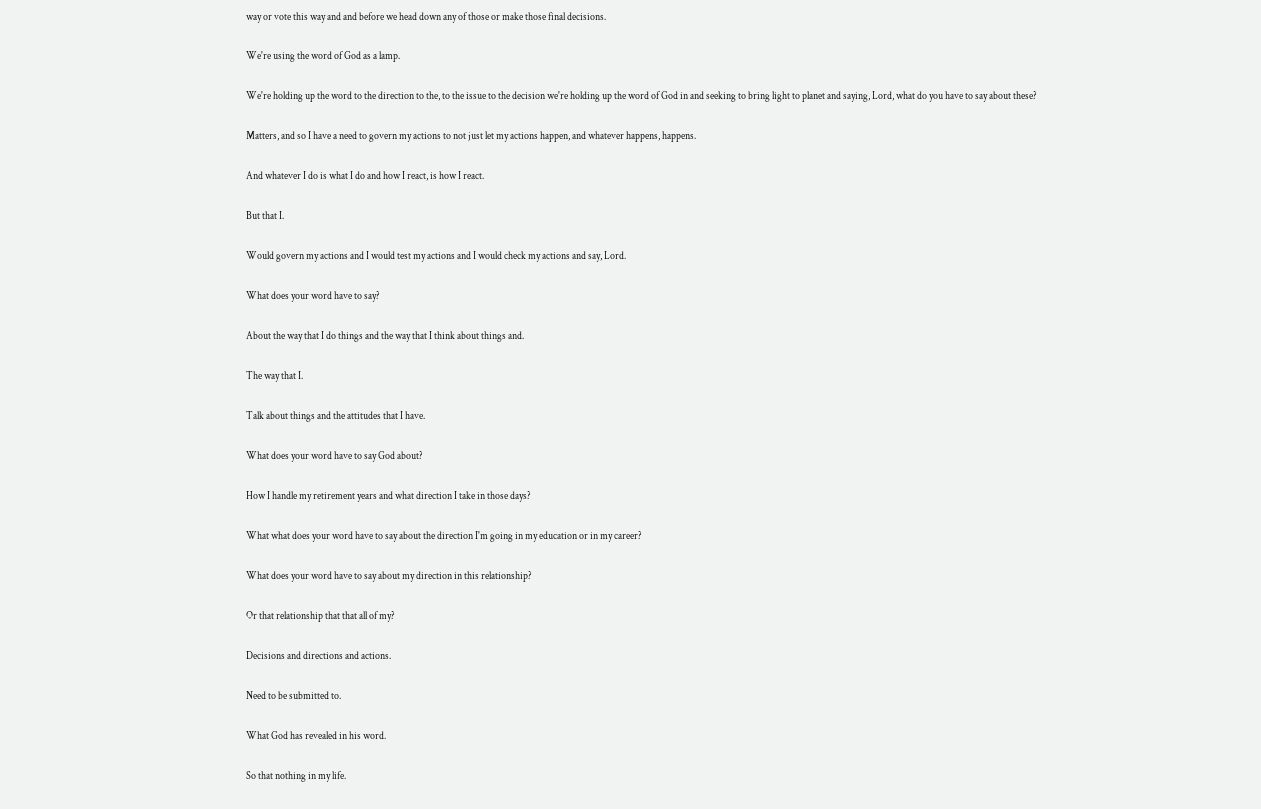way or vote this way and and before we head down any of those or make those final decisions.

We're using the word of God as a lamp.

We're holding up the word to the direction to the, to the issue to the decision we're holding up the word of God in and seeking to bring light to planet and saying, Lord, what do you have to say about these?

Matters, and so I have a need to govern my actions to not just let my actions happen, and whatever happens, happens.

And whatever I do is what I do and how I react, is how I react.

But that I.

Would govern my actions and I would test my actions and I would check my actions and say, Lord.

What does your word have to say?

About the way that I do things and the way that I think about things and.

The way that I.

Talk about things and the attitudes that I have.

What does your word have to say God about?

How I handle my retirement years and what direction I take in those days?

What what does your word have to say about the direction I'm going in my education or in my career?

What does your word have to say about my direction in this relationship?

Or that relationship that that all of my?

Decisions and directions and actions.

Need to be submitted to.

What God has revealed in his word.

So that nothing in my life.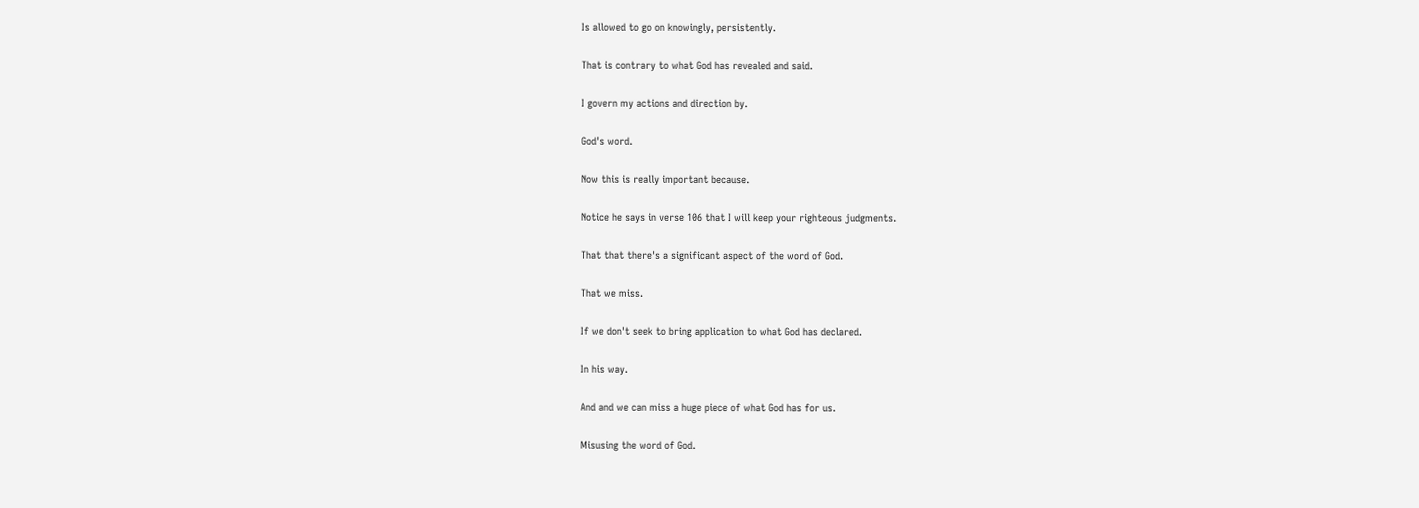Is allowed to go on knowingly, persistently.

That is contrary to what God has revealed and said.

I govern my actions and direction by.

God's word.

Now this is really important because.

Notice he says in verse 106 that I will keep your righteous judgments.

That that there's a significant aspect of the word of God.

That we miss.

If we don't seek to bring application to what God has declared.

In his way.

And and we can miss a huge piece of what God has for us.

Misusing the word of God.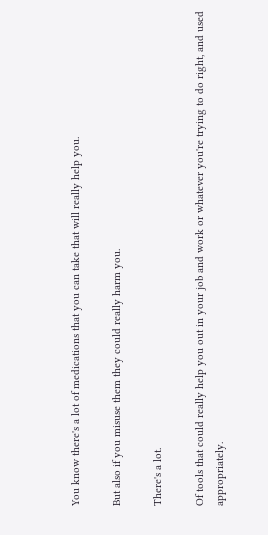You know there's a lot of medications that you can take that will really help you.

But also if you misuse them they could really harm you.

There's a lot.

Of tools that could really help you out in your job and work or whatever you're trying to do right, and used appropriately.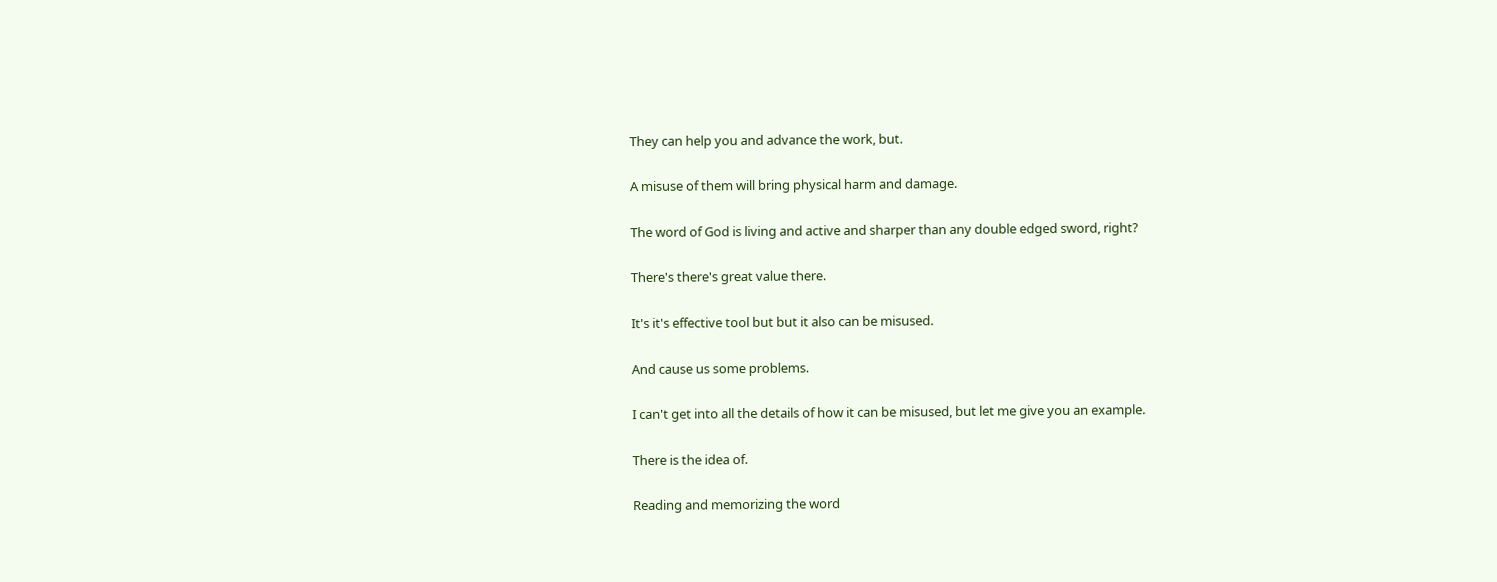They can help you and advance the work, but.

A misuse of them will bring physical harm and damage.

The word of God is living and active and sharper than any double edged sword, right?

There's there's great value there.

It's it's effective tool but but it also can be misused.

And cause us some problems.

I can't get into all the details of how it can be misused, but let me give you an example.

There is the idea of.

Reading and memorizing the word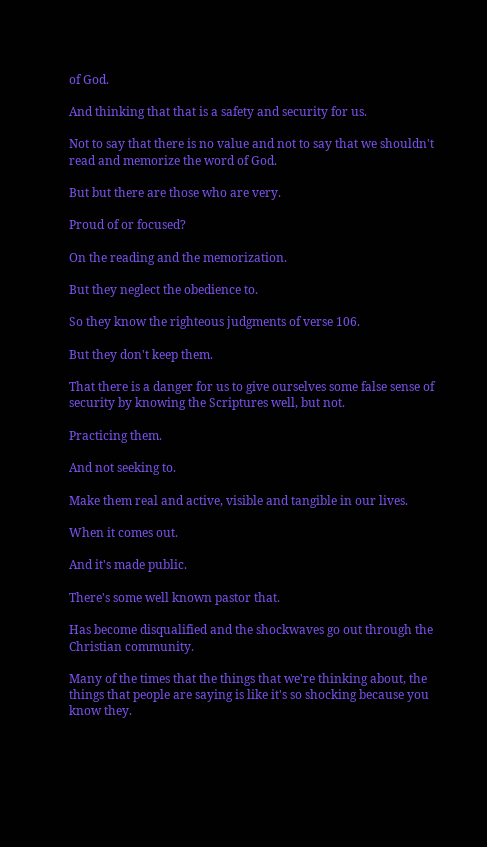of God.

And thinking that that is a safety and security for us.

Not to say that there is no value and not to say that we shouldn't read and memorize the word of God.

But but there are those who are very.

Proud of or focused?

On the reading and the memorization.

But they neglect the obedience to.

So they know the righteous judgments of verse 106.

But they don't keep them.

That there is a danger for us to give ourselves some false sense of security by knowing the Scriptures well, but not.

Practicing them.

And not seeking to.

Make them real and active, visible and tangible in our lives.

When it comes out.

And it's made public.

There's some well known pastor that.

Has become disqualified and the shockwaves go out through the Christian community.

Many of the times that the things that we're thinking about, the things that people are saying is like it's so shocking because you know they.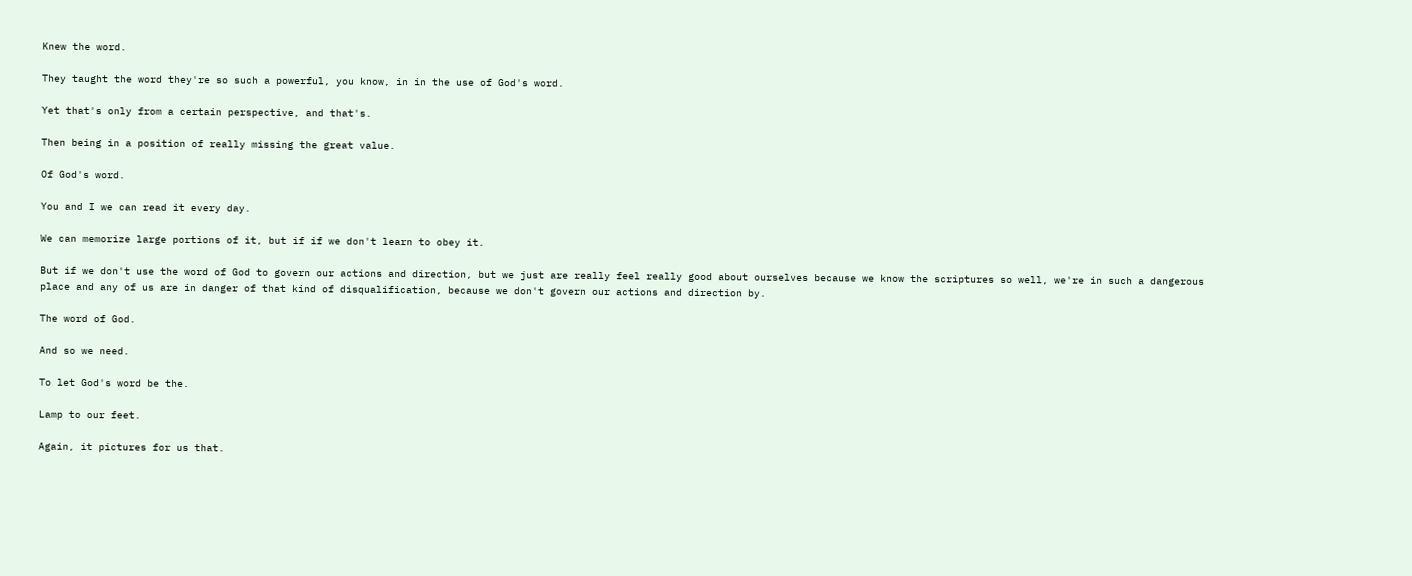Knew the word.

They taught the word they're so such a powerful, you know, in in the use of God's word.

Yet that's only from a certain perspective, and that's.

Then being in a position of really missing the great value.

Of God's word.

You and I we can read it every day.

We can memorize large portions of it, but if if we don't learn to obey it.

But if we don't use the word of God to govern our actions and direction, but we just are really feel really good about ourselves because we know the scriptures so well, we're in such a dangerous place and any of us are in danger of that kind of disqualification, because we don't govern our actions and direction by.

The word of God.

And so we need.

To let God's word be the.

Lamp to our feet.

Again, it pictures for us that.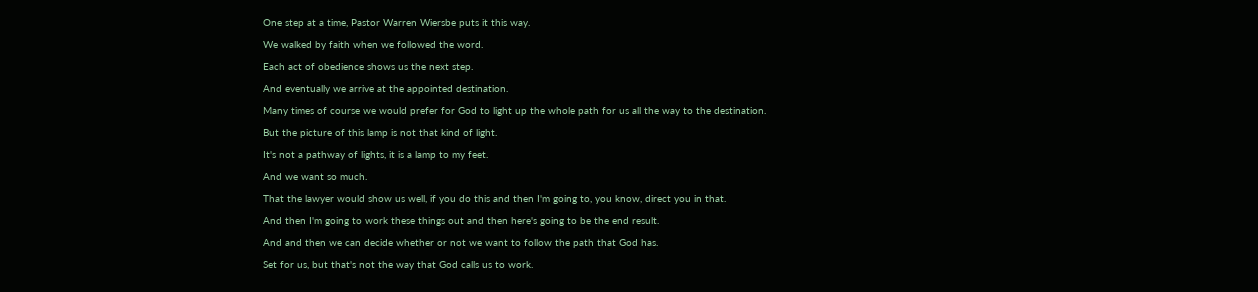One step at a time, Pastor Warren Wiersbe puts it this way.

We walked by faith when we followed the word.

Each act of obedience shows us the next step.

And eventually we arrive at the appointed destination.

Many times of course we would prefer for God to light up the whole path for us all the way to the destination.

But the picture of this lamp is not that kind of light.

It's not a pathway of lights, it is a lamp to my feet.

And we want so much.

That the lawyer would show us well, if you do this and then I'm going to, you know, direct you in that.

And then I'm going to work these things out and then here's going to be the end result.

And and then we can decide whether or not we want to follow the path that God has.

Set for us, but that's not the way that God calls us to work.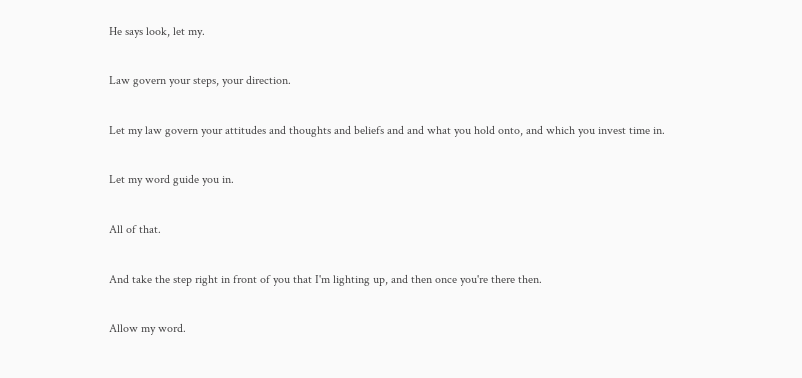He says look, let my.

Law govern your steps, your direction.

Let my law govern your attitudes and thoughts and beliefs and and what you hold onto, and which you invest time in.

Let my word guide you in.

All of that.

And take the step right in front of you that I'm lighting up, and then once you're there then.

Allow my word.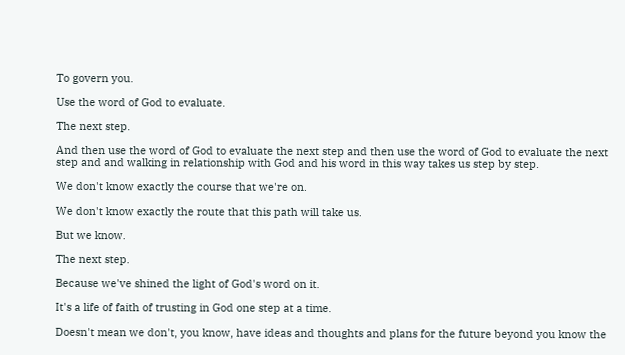To govern you.

Use the word of God to evaluate.

The next step.

And then use the word of God to evaluate the next step and then use the word of God to evaluate the next step and and walking in relationship with God and his word in this way takes us step by step.

We don't know exactly the course that we're on.

We don't know exactly the route that this path will take us.

But we know.

The next step.

Because we've shined the light of God's word on it.

It's a life of faith of trusting in God one step at a time.

Doesn't mean we don't, you know, have ideas and thoughts and plans for the future beyond you know the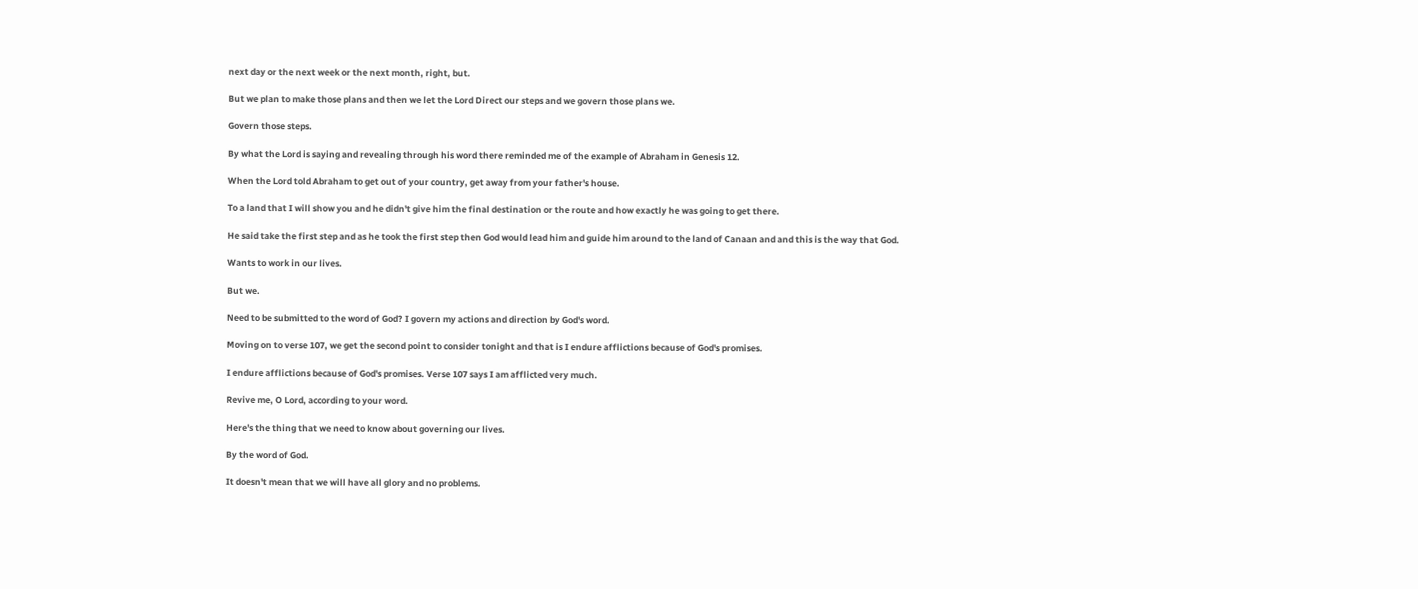next day or the next week or the next month, right, but.

But we plan to make those plans and then we let the Lord Direct our steps and we govern those plans we.

Govern those steps.

By what the Lord is saying and revealing through his word there reminded me of the example of Abraham in Genesis 12.

When the Lord told Abraham to get out of your country, get away from your father's house.

To a land that I will show you and he didn't give him the final destination or the route and how exactly he was going to get there.

He said take the first step and as he took the first step then God would lead him and guide him around to the land of Canaan and and this is the way that God.

Wants to work in our lives.

But we.

Need to be submitted to the word of God? I govern my actions and direction by God's word.

Moving on to verse 107, we get the second point to consider tonight and that is I endure afflictions because of God's promises.

I endure afflictions because of God's promises. Verse 107 says I am afflicted very much.

Revive me, O Lord, according to your word.

Here's the thing that we need to know about governing our lives.

By the word of God.

It doesn't mean that we will have all glory and no problems.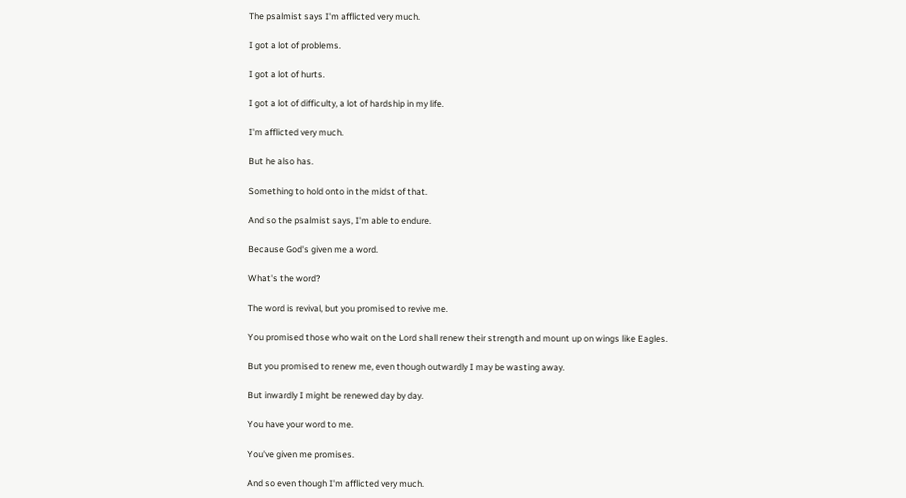The psalmist says I'm afflicted very much.

I got a lot of problems.

I got a lot of hurts.

I got a lot of difficulty, a lot of hardship in my life.

I'm afflicted very much.

But he also has.

Something to hold onto in the midst of that.

And so the psalmist says, I'm able to endure.

Because God's given me a word.

What's the word?

The word is revival, but you promised to revive me.

You promised those who wait on the Lord shall renew their strength and mount up on wings like Eagles.

But you promised to renew me, even though outwardly I may be wasting away.

But inwardly I might be renewed day by day.

You have your word to me.

You've given me promises.

And so even though I'm afflicted very much.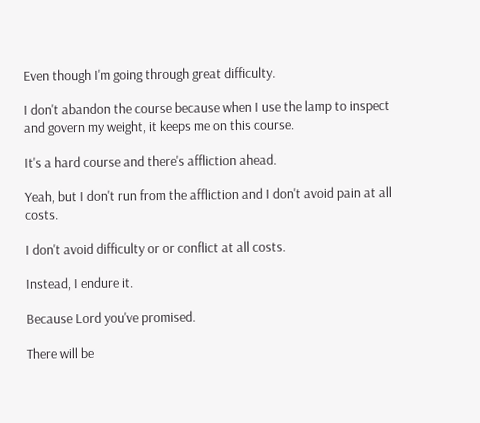Even though I'm going through great difficulty.

I don't abandon the course because when I use the lamp to inspect and govern my weight, it keeps me on this course.

It's a hard course and there's affliction ahead.

Yeah, but I don't run from the affliction and I don't avoid pain at all costs.

I don't avoid difficulty or or conflict at all costs.

Instead, I endure it.

Because Lord you've promised.

There will be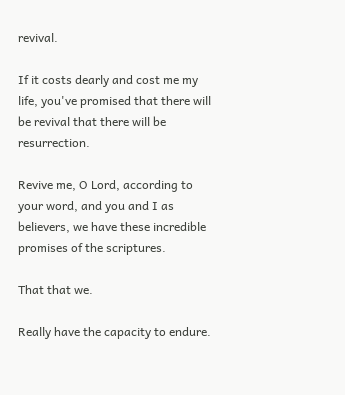revival.

If it costs dearly and cost me my life, you've promised that there will be revival that there will be resurrection.

Revive me, O Lord, according to your word, and you and I as believers, we have these incredible promises of the scriptures.

That that we.

Really have the capacity to endure.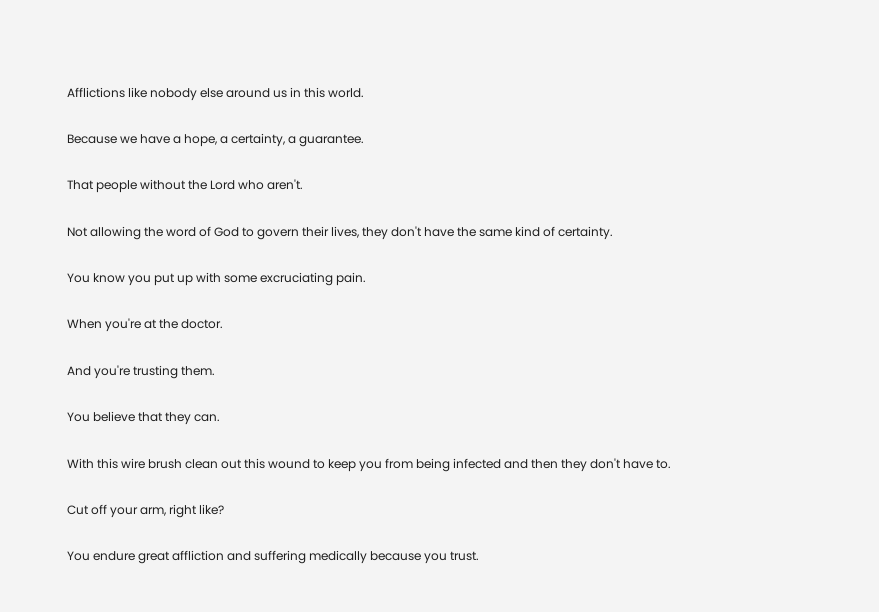Afflictions like nobody else around us in this world.

Because we have a hope, a certainty, a guarantee.

That people without the Lord who aren't.

Not allowing the word of God to govern their lives, they don't have the same kind of certainty.

You know you put up with some excruciating pain.

When you're at the doctor.

And you're trusting them.

You believe that they can.

With this wire brush clean out this wound to keep you from being infected and then they don't have to.

Cut off your arm, right like?

You endure great affliction and suffering medically because you trust.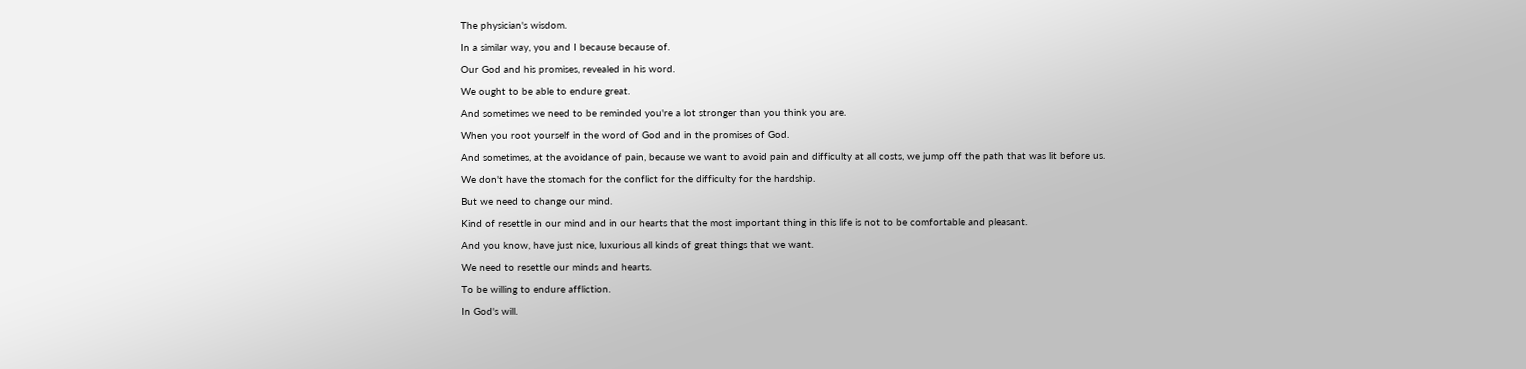The physician's wisdom.

In a similar way, you and I because because of.

Our God and his promises, revealed in his word.

We ought to be able to endure great.

And sometimes we need to be reminded you're a lot stronger than you think you are.

When you root yourself in the word of God and in the promises of God.

And sometimes, at the avoidance of pain, because we want to avoid pain and difficulty at all costs, we jump off the path that was lit before us.

We don't have the stomach for the conflict for the difficulty for the hardship.

But we need to change our mind.

Kind of resettle in our mind and in our hearts that the most important thing in this life is not to be comfortable and pleasant.

And you know, have just nice, luxurious all kinds of great things that we want.

We need to resettle our minds and hearts.

To be willing to endure affliction.

In God's will.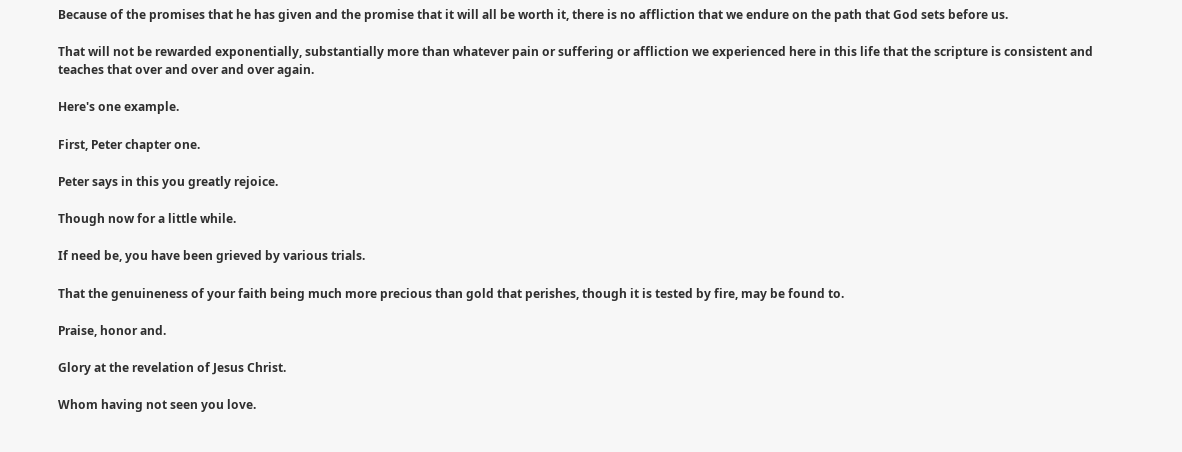Because of the promises that he has given and the promise that it will all be worth it, there is no affliction that we endure on the path that God sets before us.

That will not be rewarded exponentially, substantially more than whatever pain or suffering or affliction we experienced here in this life that the scripture is consistent and teaches that over and over and over again.

Here's one example.

First, Peter chapter one.

Peter says in this you greatly rejoice.

Though now for a little while.

If need be, you have been grieved by various trials.

That the genuineness of your faith being much more precious than gold that perishes, though it is tested by fire, may be found to.

Praise, honor and.

Glory at the revelation of Jesus Christ.

Whom having not seen you love.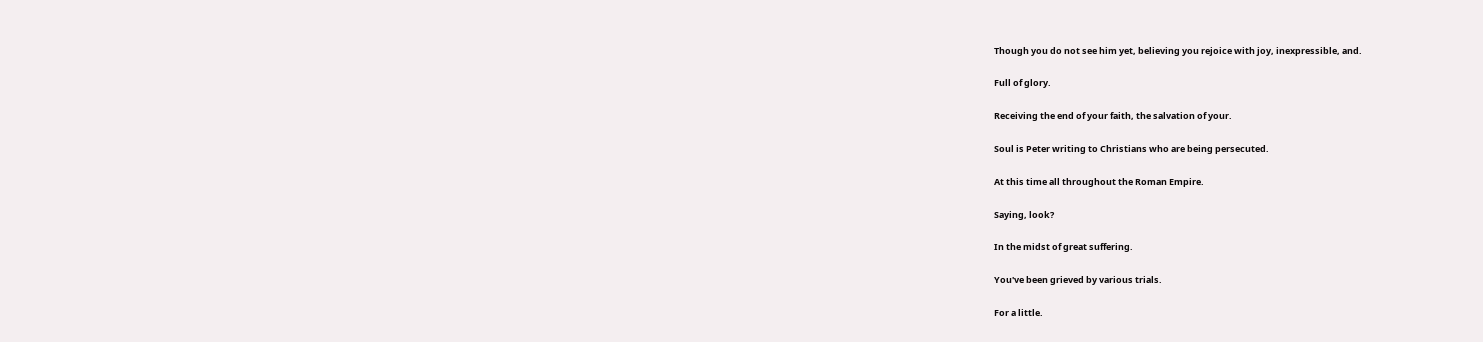Though you do not see him yet, believing you rejoice with joy, inexpressible, and.

Full of glory.

Receiving the end of your faith, the salvation of your.

Soul is Peter writing to Christians who are being persecuted.

At this time all throughout the Roman Empire.

Saying, look?

In the midst of great suffering.

You've been grieved by various trials.

For a little.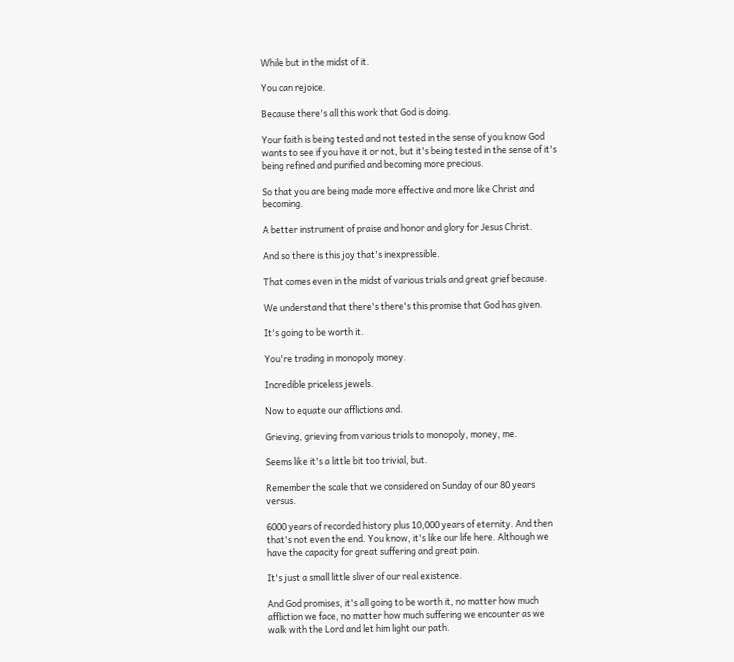While but in the midst of it.

You can rejoice.

Because there's all this work that God is doing.

Your faith is being tested and not tested in the sense of you know God wants to see if you have it or not, but it's being tested in the sense of it's being refined and purified and becoming more precious.

So that you are being made more effective and more like Christ and becoming.

A better instrument of praise and honor and glory for Jesus Christ.

And so there is this joy that's inexpressible.

That comes even in the midst of various trials and great grief because.

We understand that there's there's this promise that God has given.

It's going to be worth it.

You're trading in monopoly money.

Incredible priceless jewels.

Now to equate our afflictions and.

Grieving, grieving from various trials to monopoly, money, me.

Seems like it's a little bit too trivial, but.

Remember the scale that we considered on Sunday of our 80 years versus.

6000 years of recorded history plus 10,000 years of eternity. And then that's not even the end. You know, it's like our life here. Although we have the capacity for great suffering and great pain.

It's just a small little sliver of our real existence.

And God promises, it's all going to be worth it, no matter how much affliction we face, no matter how much suffering we encounter as we walk with the Lord and let him light our path.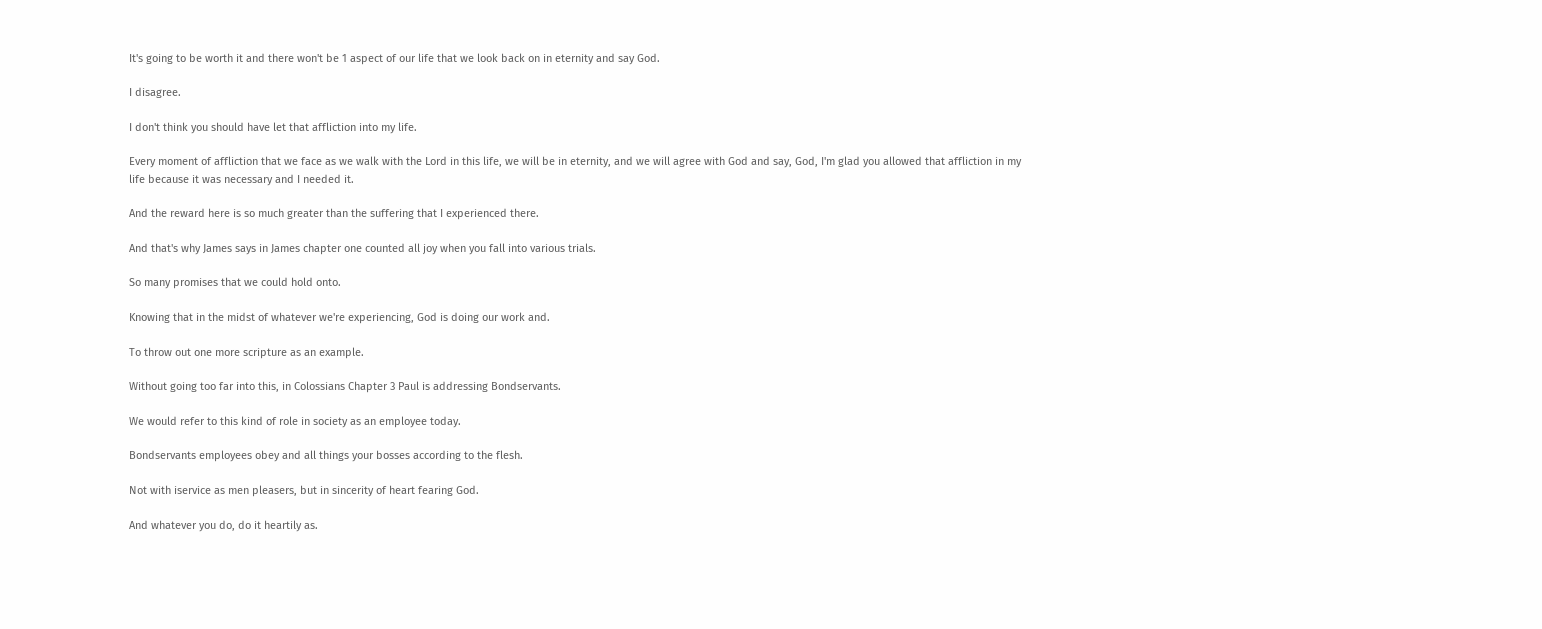It's going to be worth it and there won't be 1 aspect of our life that we look back on in eternity and say God.

I disagree.

I don't think you should have let that affliction into my life.

Every moment of affliction that we face as we walk with the Lord in this life, we will be in eternity, and we will agree with God and say, God, I'm glad you allowed that affliction in my life because it was necessary and I needed it.

And the reward here is so much greater than the suffering that I experienced there.

And that's why James says in James chapter one counted all joy when you fall into various trials.

So many promises that we could hold onto.

Knowing that in the midst of whatever we're experiencing, God is doing our work and.

To throw out one more scripture as an example.

Without going too far into this, in Colossians Chapter 3 Paul is addressing Bondservants.

We would refer to this kind of role in society as an employee today.

Bondservants employees obey and all things your bosses according to the flesh.

Not with iservice as men pleasers, but in sincerity of heart fearing God.

And whatever you do, do it heartily as.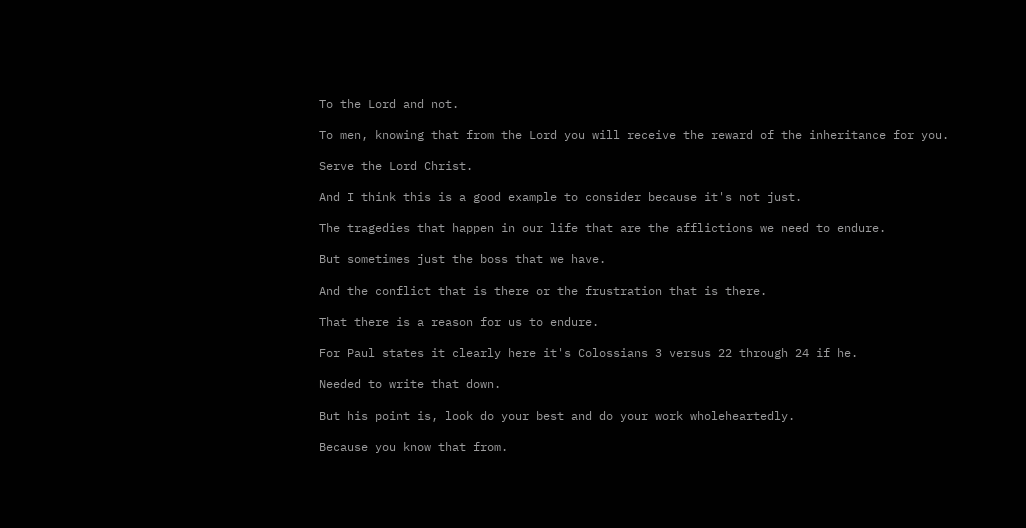To the Lord and not.

To men, knowing that from the Lord you will receive the reward of the inheritance for you.

Serve the Lord Christ.

And I think this is a good example to consider because it's not just.

The tragedies that happen in our life that are the afflictions we need to endure.

But sometimes just the boss that we have.

And the conflict that is there or the frustration that is there.

That there is a reason for us to endure.

For Paul states it clearly here it's Colossians 3 versus 22 through 24 if he.

Needed to write that down.

But his point is, look do your best and do your work wholeheartedly.

Because you know that from.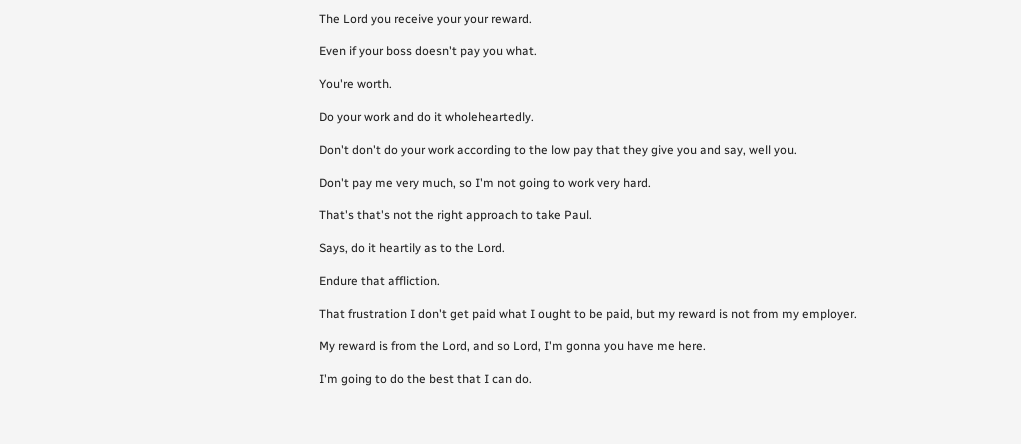The Lord you receive your your reward.

Even if your boss doesn't pay you what.

You're worth.

Do your work and do it wholeheartedly.

Don't don't do your work according to the low pay that they give you and say, well you.

Don't pay me very much, so I'm not going to work very hard.

That's that's not the right approach to take Paul.

Says, do it heartily as to the Lord.

Endure that affliction.

That frustration I don't get paid what I ought to be paid, but my reward is not from my employer.

My reward is from the Lord, and so Lord, I'm gonna you have me here.

I'm going to do the best that I can do.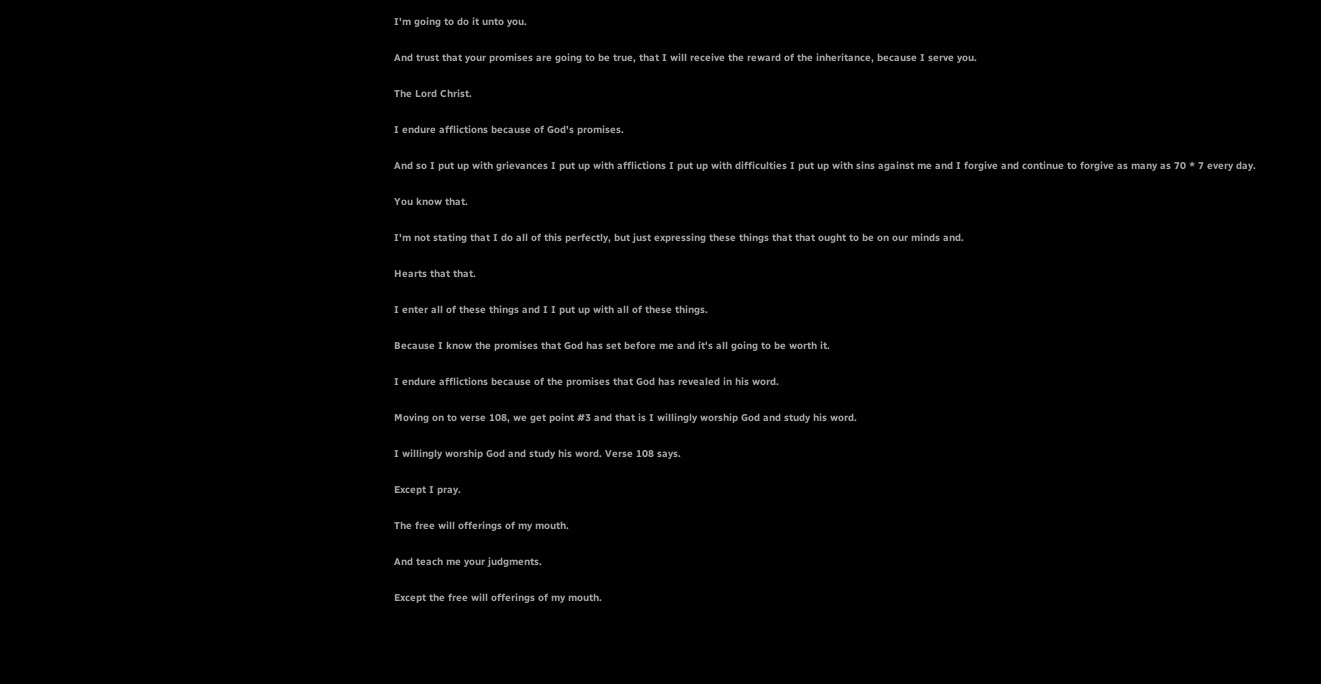I'm going to do it unto you.

And trust that your promises are going to be true, that I will receive the reward of the inheritance, because I serve you.

The Lord Christ.

I endure afflictions because of God's promises.

And so I put up with grievances I put up with afflictions I put up with difficulties I put up with sins against me and I forgive and continue to forgive as many as 70 * 7 every day.

You know that.

I'm not stating that I do all of this perfectly, but just expressing these things that that ought to be on our minds and.

Hearts that that.

I enter all of these things and I I put up with all of these things.

Because I know the promises that God has set before me and it's all going to be worth it.

I endure afflictions because of the promises that God has revealed in his word.

Moving on to verse 108, we get point #3 and that is I willingly worship God and study his word.

I willingly worship God and study his word. Verse 108 says.

Except I pray.

The free will offerings of my mouth.

And teach me your judgments.

Except the free will offerings of my mouth.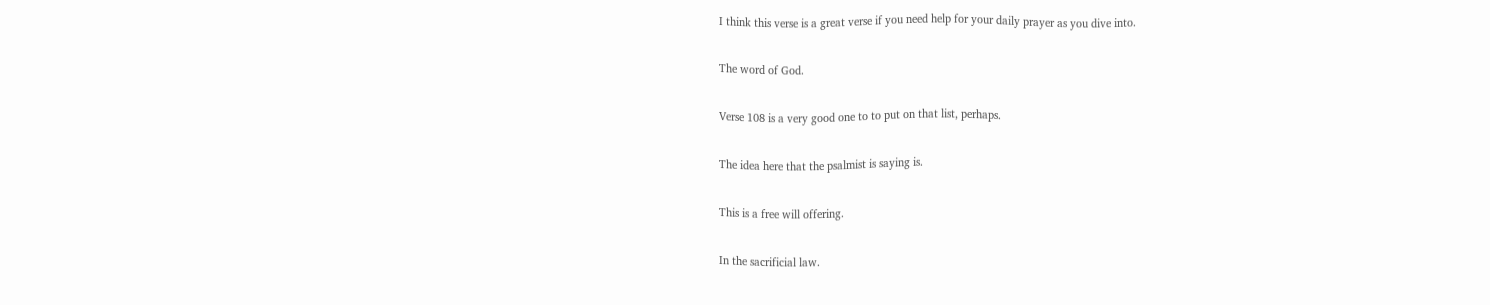I think this verse is a great verse if you need help for your daily prayer as you dive into.

The word of God.

Verse 108 is a very good one to to put on that list, perhaps.

The idea here that the psalmist is saying is.

This is a free will offering.

In the sacrificial law.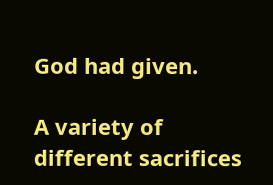God had given.

A variety of different sacrifices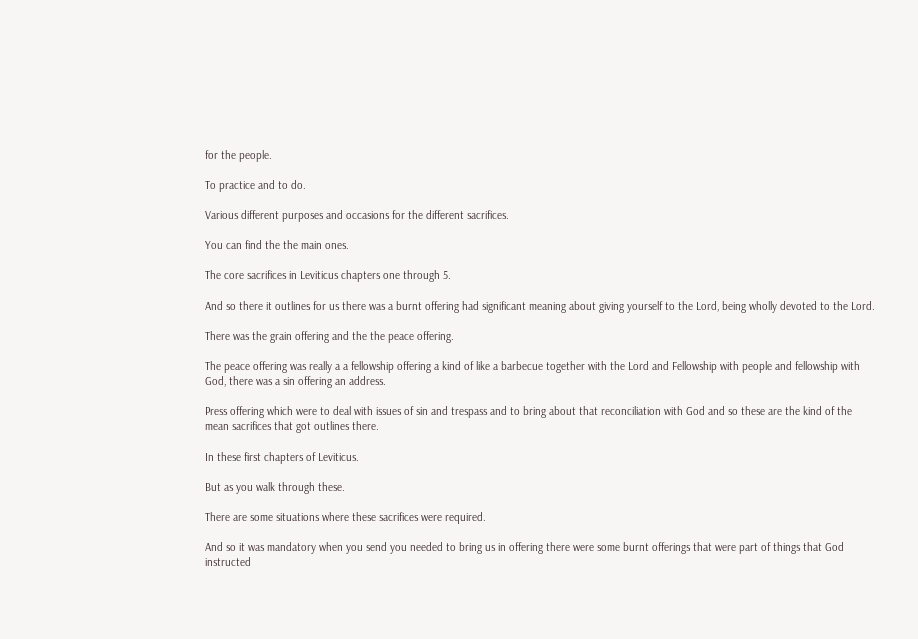for the people.

To practice and to do.

Various different purposes and occasions for the different sacrifices.

You can find the the main ones.

The core sacrifices in Leviticus chapters one through 5.

And so there it outlines for us there was a burnt offering had significant meaning about giving yourself to the Lord, being wholly devoted to the Lord.

There was the grain offering and the the peace offering.

The peace offering was really a a fellowship offering a kind of like a barbecue together with the Lord and Fellowship with people and fellowship with God, there was a sin offering an address.

Press offering which were to deal with issues of sin and trespass and to bring about that reconciliation with God and so these are the kind of the mean sacrifices that got outlines there.

In these first chapters of Leviticus.

But as you walk through these.

There are some situations where these sacrifices were required.

And so it was mandatory when you send you needed to bring us in offering there were some burnt offerings that were part of things that God instructed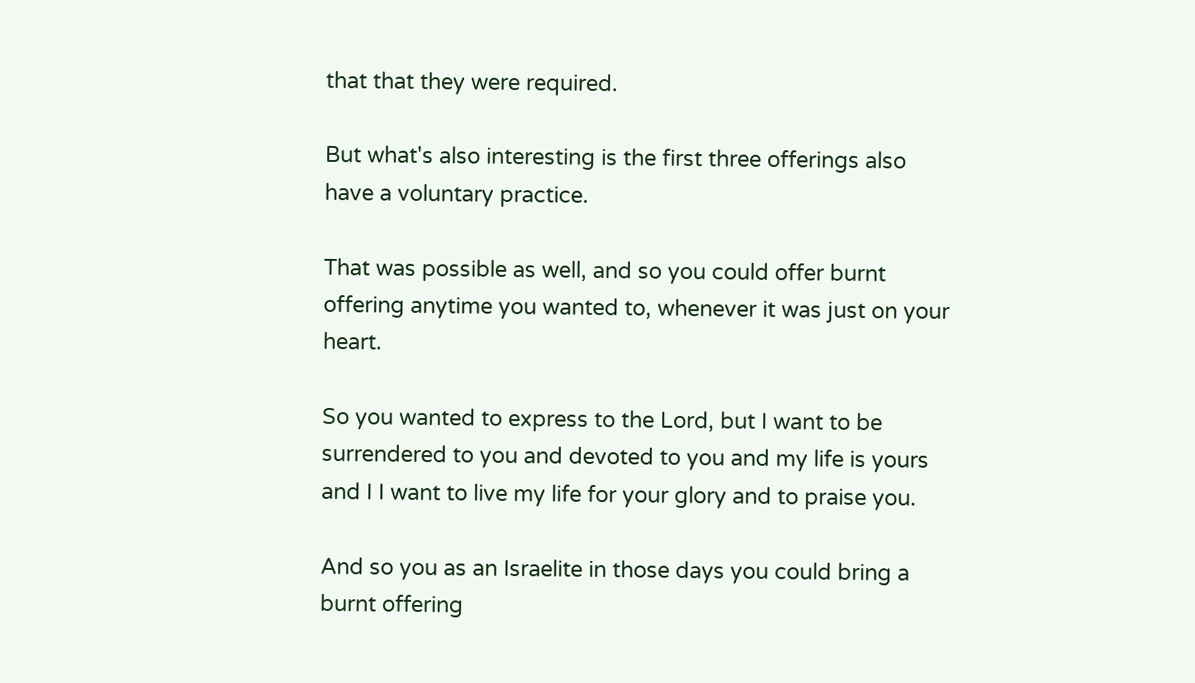that that they were required.

But what's also interesting is the first three offerings also have a voluntary practice.

That was possible as well, and so you could offer burnt offering anytime you wanted to, whenever it was just on your heart.

So you wanted to express to the Lord, but I want to be surrendered to you and devoted to you and my life is yours and I I want to live my life for your glory and to praise you.

And so you as an Israelite in those days you could bring a burnt offering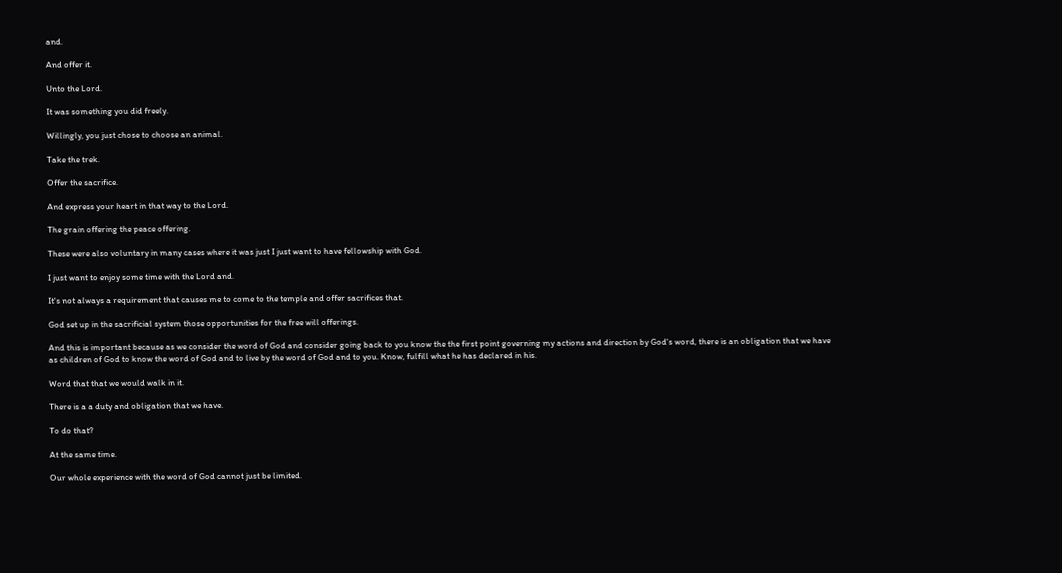and.

And offer it.

Unto the Lord.

It was something you did freely.

Willingly, you just chose to choose an animal.

Take the trek.

Offer the sacrifice.

And express your heart in that way to the Lord.

The grain offering the peace offering.

These were also voluntary in many cases where it was just I just want to have fellowship with God.

I just want to enjoy some time with the Lord and.

It's not always a requirement that causes me to come to the temple and offer sacrifices that.

God set up in the sacrificial system those opportunities for the free will offerings.

And this is important because as we consider the word of God and consider going back to you know the the first point governing my actions and direction by God's word, there is an obligation that we have as children of God to know the word of God and to live by the word of God and to you. Know, fulfill what he has declared in his.

Word that that we would walk in it.

There is a a duty and obligation that we have.

To do that?

At the same time.

Our whole experience with the word of God cannot just be limited.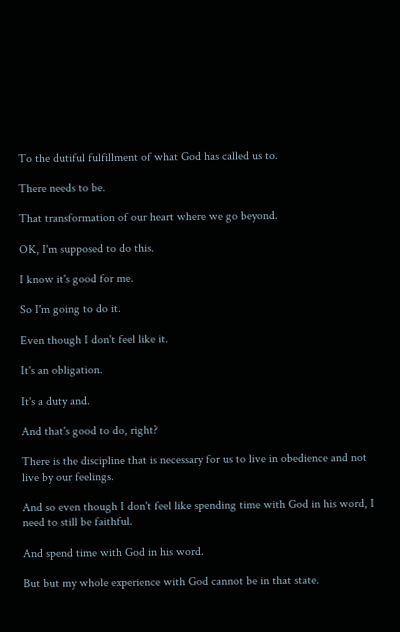To the dutiful fulfillment of what God has called us to.

There needs to be.

That transformation of our heart where we go beyond.

OK, I'm supposed to do this.

I know it's good for me.

So I'm going to do it.

Even though I don't feel like it.

It's an obligation.

It's a duty and.

And that's good to do, right?

There is the discipline that is necessary for us to live in obedience and not live by our feelings.

And so even though I don't feel like spending time with God in his word, I need to still be faithful.

And spend time with God in his word.

But but my whole experience with God cannot be in that state.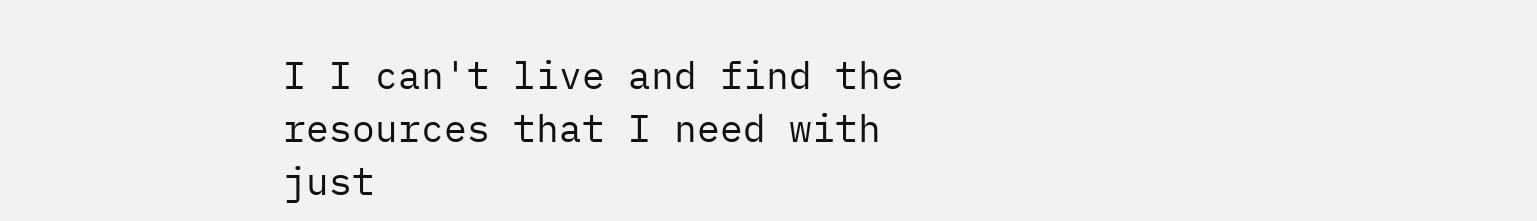I I can't live and find the resources that I need with just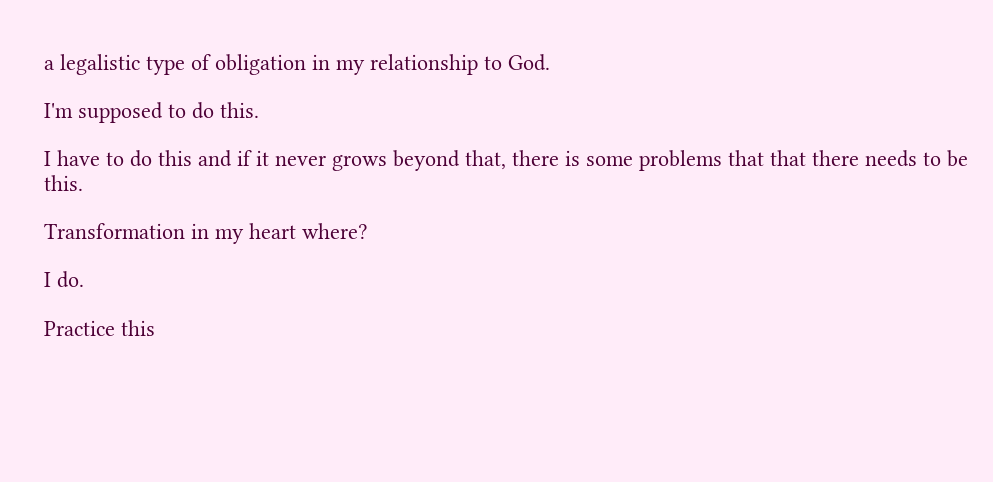a legalistic type of obligation in my relationship to God.

I'm supposed to do this.

I have to do this and if it never grows beyond that, there is some problems that that there needs to be this.

Transformation in my heart where?

I do.

Practice this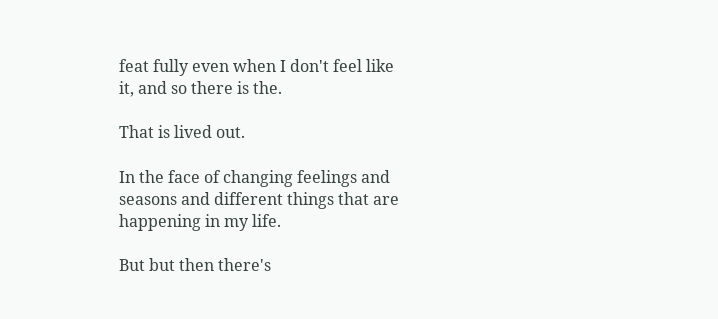feat fully even when I don't feel like it, and so there is the.

That is lived out.

In the face of changing feelings and seasons and different things that are happening in my life.

But but then there's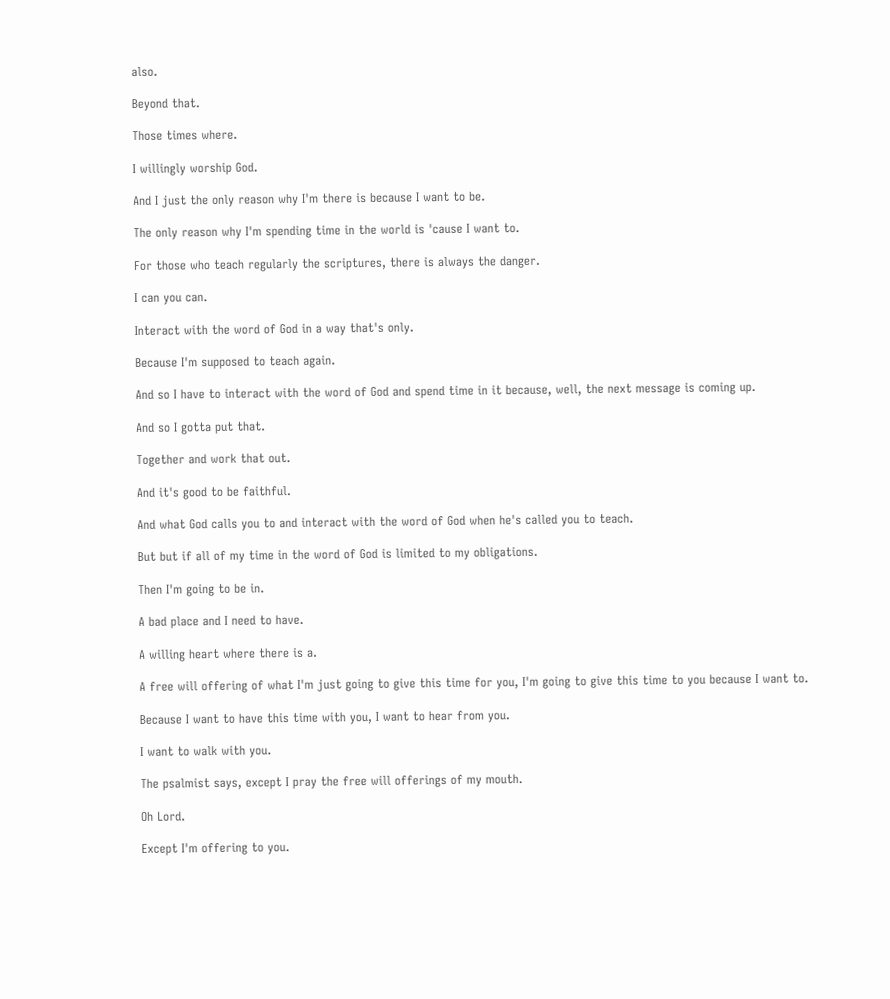also.

Beyond that.

Those times where.

I willingly worship God.

And I just the only reason why I'm there is because I want to be.

The only reason why I'm spending time in the world is 'cause I want to.

For those who teach regularly the scriptures, there is always the danger.

I can you can.

Interact with the word of God in a way that's only.

Because I'm supposed to teach again.

And so I have to interact with the word of God and spend time in it because, well, the next message is coming up.

And so I gotta put that.

Together and work that out.

And it's good to be faithful.

And what God calls you to and interact with the word of God when he's called you to teach.

But but if all of my time in the word of God is limited to my obligations.

Then I'm going to be in.

A bad place and I need to have.

A willing heart where there is a.

A free will offering of what I'm just going to give this time for you, I'm going to give this time to you because I want to.

Because I want to have this time with you, I want to hear from you.

I want to walk with you.

The psalmist says, except I pray the free will offerings of my mouth.

Oh Lord.

Except I'm offering to you.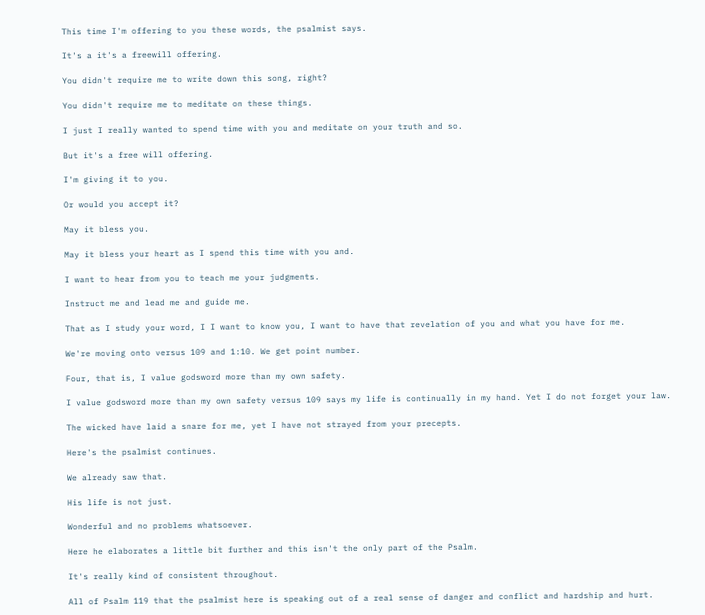This time I'm offering to you these words, the psalmist says.

It's a it's a freewill offering.

You didn't require me to write down this song, right?

You didn't require me to meditate on these things.

I just I really wanted to spend time with you and meditate on your truth and so.

But it's a free will offering.

I'm giving it to you.

Or would you accept it?

May it bless you.

May it bless your heart as I spend this time with you and.

I want to hear from you to teach me your judgments.

Instruct me and lead me and guide me.

That as I study your word, I I want to know you, I want to have that revelation of you and what you have for me.

We're moving onto versus 109 and 1:10. We get point number.

Four, that is, I value godsword more than my own safety.

I value godsword more than my own safety versus 109 says my life is continually in my hand. Yet I do not forget your law.

The wicked have laid a snare for me, yet I have not strayed from your precepts.

Here's the psalmist continues.

We already saw that.

His life is not just.

Wonderful and no problems whatsoever.

Here he elaborates a little bit further and this isn't the only part of the Psalm.

It's really kind of consistent throughout.

All of Psalm 119 that the psalmist here is speaking out of a real sense of danger and conflict and hardship and hurt.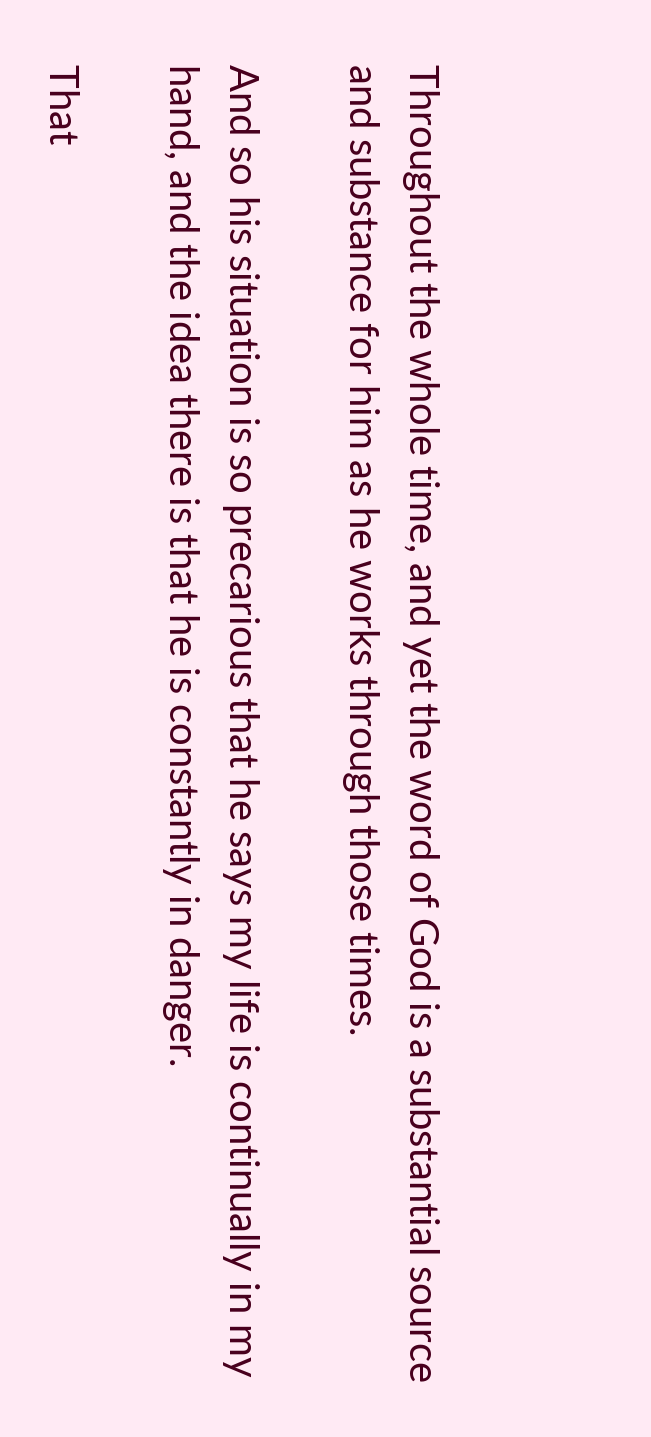Throughout the whole time, and yet the word of God is a substantial source and substance for him as he works through those times.

And so his situation is so precarious that he says my life is continually in my hand, and the idea there is that he is constantly in danger.

That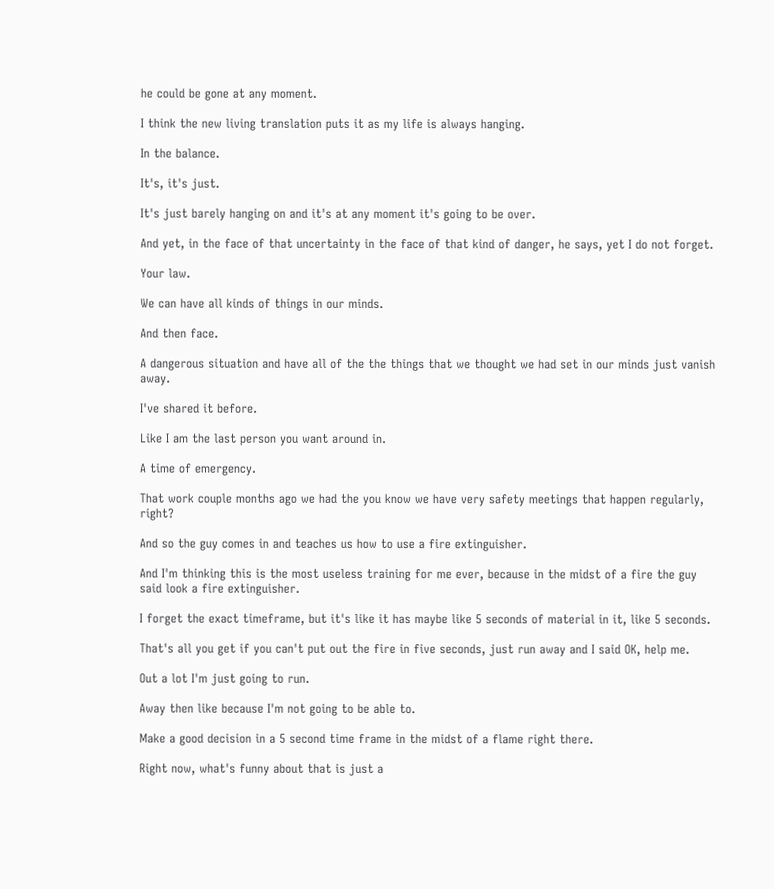he could be gone at any moment.

I think the new living translation puts it as my life is always hanging.

In the balance.

It's, it's just.

It's just barely hanging on and it's at any moment it's going to be over.

And yet, in the face of that uncertainty in the face of that kind of danger, he says, yet I do not forget.

Your law.

We can have all kinds of things in our minds.

And then face.

A dangerous situation and have all of the the things that we thought we had set in our minds just vanish away.

I've shared it before.

Like I am the last person you want around in.

A time of emergency.

That work couple months ago we had the you know we have very safety meetings that happen regularly, right?

And so the guy comes in and teaches us how to use a fire extinguisher.

And I'm thinking this is the most useless training for me ever, because in the midst of a fire the guy said look a fire extinguisher.

I forget the exact timeframe, but it's like it has maybe like 5 seconds of material in it, like 5 seconds.

That's all you get if you can't put out the fire in five seconds, just run away and I said OK, help me.

Out a lot I'm just going to run.

Away then like because I'm not going to be able to.

Make a good decision in a 5 second time frame in the midst of a flame right there.

Right now, what's funny about that is just a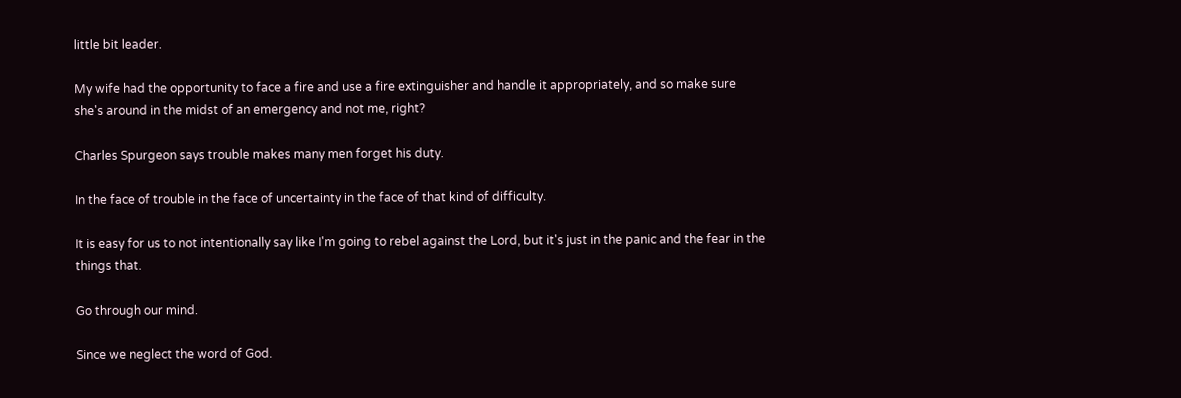little bit leader.

My wife had the opportunity to face a fire and use a fire extinguisher and handle it appropriately, and so make sure she's around in the midst of an emergency and not me, right?

Charles Spurgeon says trouble makes many men forget his duty.

In the face of trouble in the face of uncertainty in the face of that kind of difficulty.

It is easy for us to not intentionally say like I'm going to rebel against the Lord, but it's just in the panic and the fear in the things that.

Go through our mind.

Since we neglect the word of God.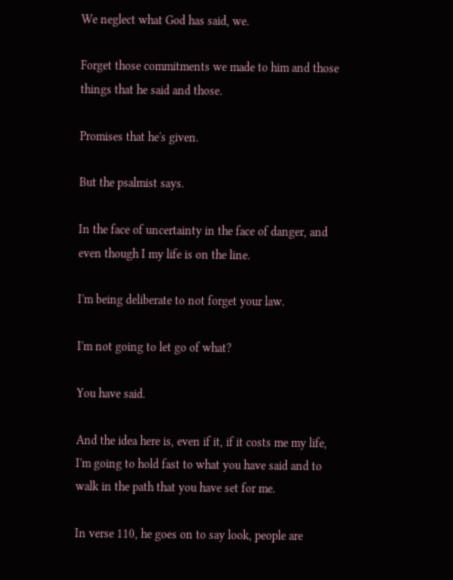We neglect what God has said, we.

Forget those commitments we made to him and those things that he said and those.

Promises that he's given.

But the psalmist says.

In the face of uncertainty in the face of danger, and even though I my life is on the line.

I'm being deliberate to not forget your law.

I'm not going to let go of what?

You have said.

And the idea here is, even if it, if it costs me my life, I'm going to hold fast to what you have said and to walk in the path that you have set for me.

In verse 110, he goes on to say look, people are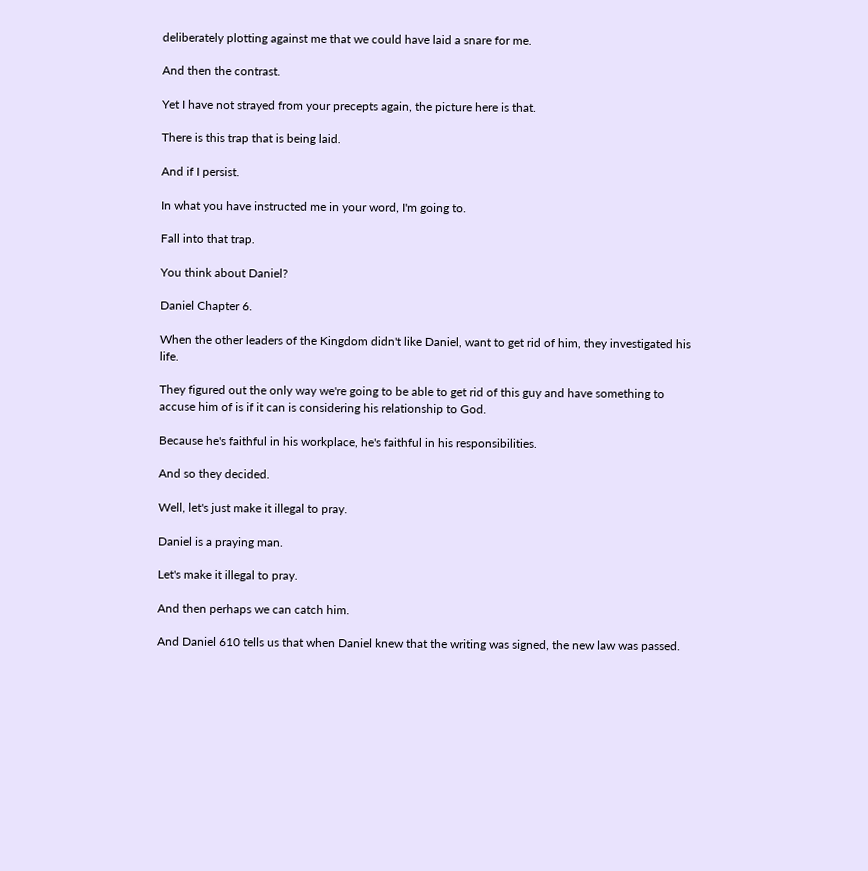deliberately plotting against me that we could have laid a snare for me.

And then the contrast.

Yet I have not strayed from your precepts again, the picture here is that.

There is this trap that is being laid.

And if I persist.

In what you have instructed me in your word, I'm going to.

Fall into that trap.

You think about Daniel?

Daniel Chapter 6.

When the other leaders of the Kingdom didn't like Daniel, want to get rid of him, they investigated his life.

They figured out the only way we're going to be able to get rid of this guy and have something to accuse him of is if it can is considering his relationship to God.

Because he's faithful in his workplace, he's faithful in his responsibilities.

And so they decided.

Well, let's just make it illegal to pray.

Daniel is a praying man.

Let's make it illegal to pray.

And then perhaps we can catch him.

And Daniel 610 tells us that when Daniel knew that the writing was signed, the new law was passed.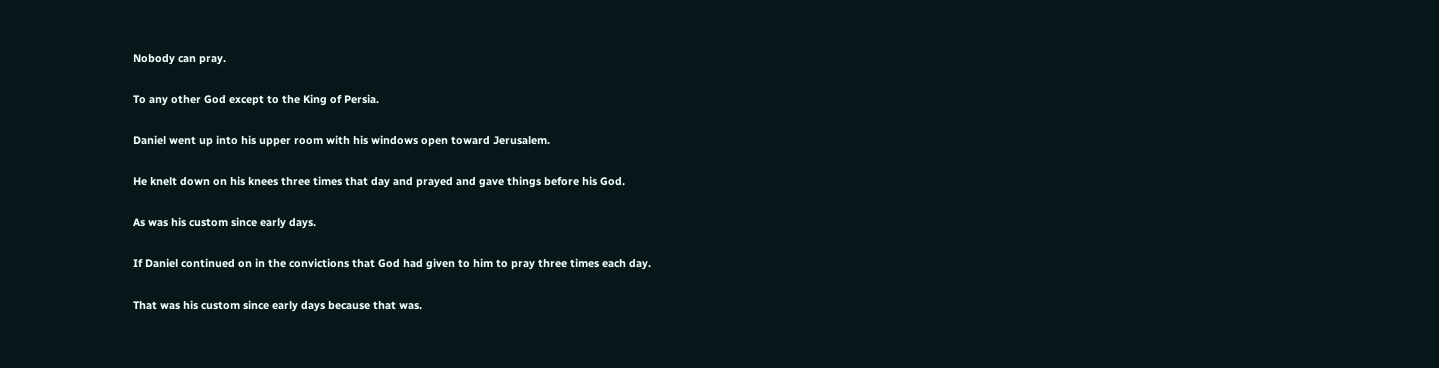Nobody can pray.

To any other God except to the King of Persia.

Daniel went up into his upper room with his windows open toward Jerusalem.

He knelt down on his knees three times that day and prayed and gave things before his God.

As was his custom since early days.

If Daniel continued on in the convictions that God had given to him to pray three times each day.

That was his custom since early days because that was.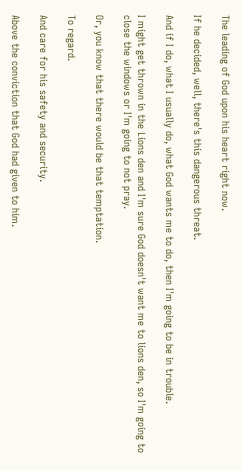The leading of God upon his heart right now.

If he decided, well, there's this dangerous threat.

And if I do, what I usually do, what God wants me to do, then I'm going to be in trouble.

I might get thrown in the Lions den and I'm sure God doesn't want me to lions den, so I'm going to close the windows or I'm going to not pray.

Or, you know that there would be that temptation.

To regard.

And care for his safety and security.

Above the conviction that God had given to him.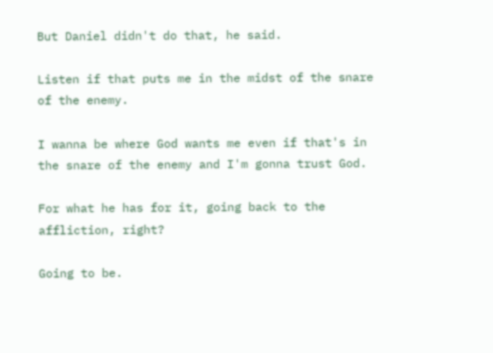But Daniel didn't do that, he said.

Listen if that puts me in the midst of the snare of the enemy.

I wanna be where God wants me even if that's in the snare of the enemy and I'm gonna trust God.

For what he has for it, going back to the affliction, right?

Going to be.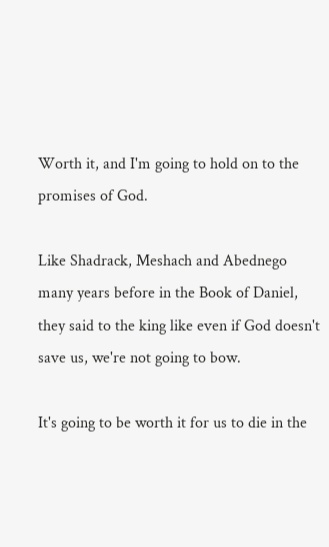Worth it, and I'm going to hold on to the promises of God.

Like Shadrack, Meshach and Abednego many years before in the Book of Daniel, they said to the king like even if God doesn't save us, we're not going to bow.

It's going to be worth it for us to die in the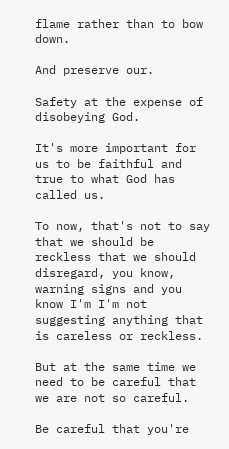flame rather than to bow down.

And preserve our.

Safety at the expense of disobeying God.

It's more important for us to be faithful and true to what God has called us.

To now, that's not to say that we should be reckless that we should disregard, you know, warning signs and you know I'm I'm not suggesting anything that is careless or reckless.

But at the same time we need to be careful that we are not so careful.

Be careful that you're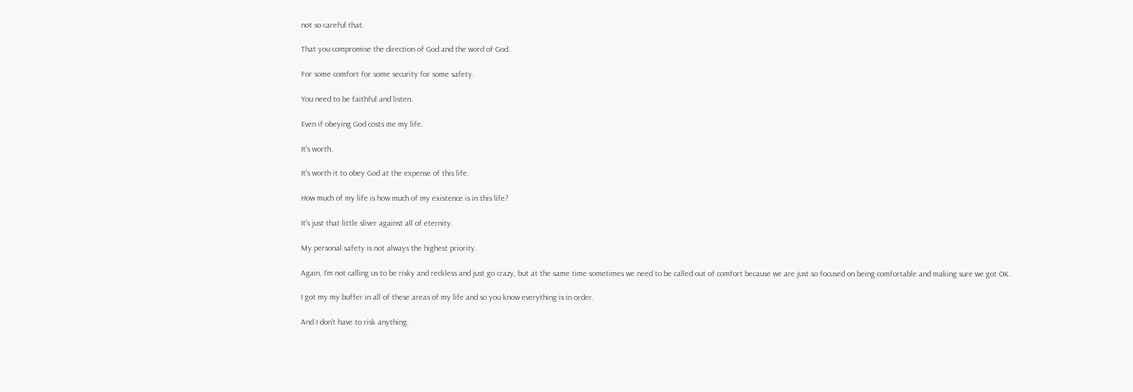not so careful that.

That you compromise the direction of God and the word of God.

For some comfort for some security for some safety.

You need to be faithful and listen.

Even if obeying God costs me my life.

It's worth.

It's worth it to obey God at the expense of this life.

How much of my life is how much of my existence is in this life?

It's just that little sliver against all of eternity.

My personal safety is not always the highest priority.

Again, I'm not calling us to be risky and reckless and just go crazy, but at the same time sometimes we need to be called out of comfort because we are just so focused on being comfortable and making sure we got OK.

I got my my buffer in all of these areas of my life and so you know everything is in order.

And I don't have to risk anything.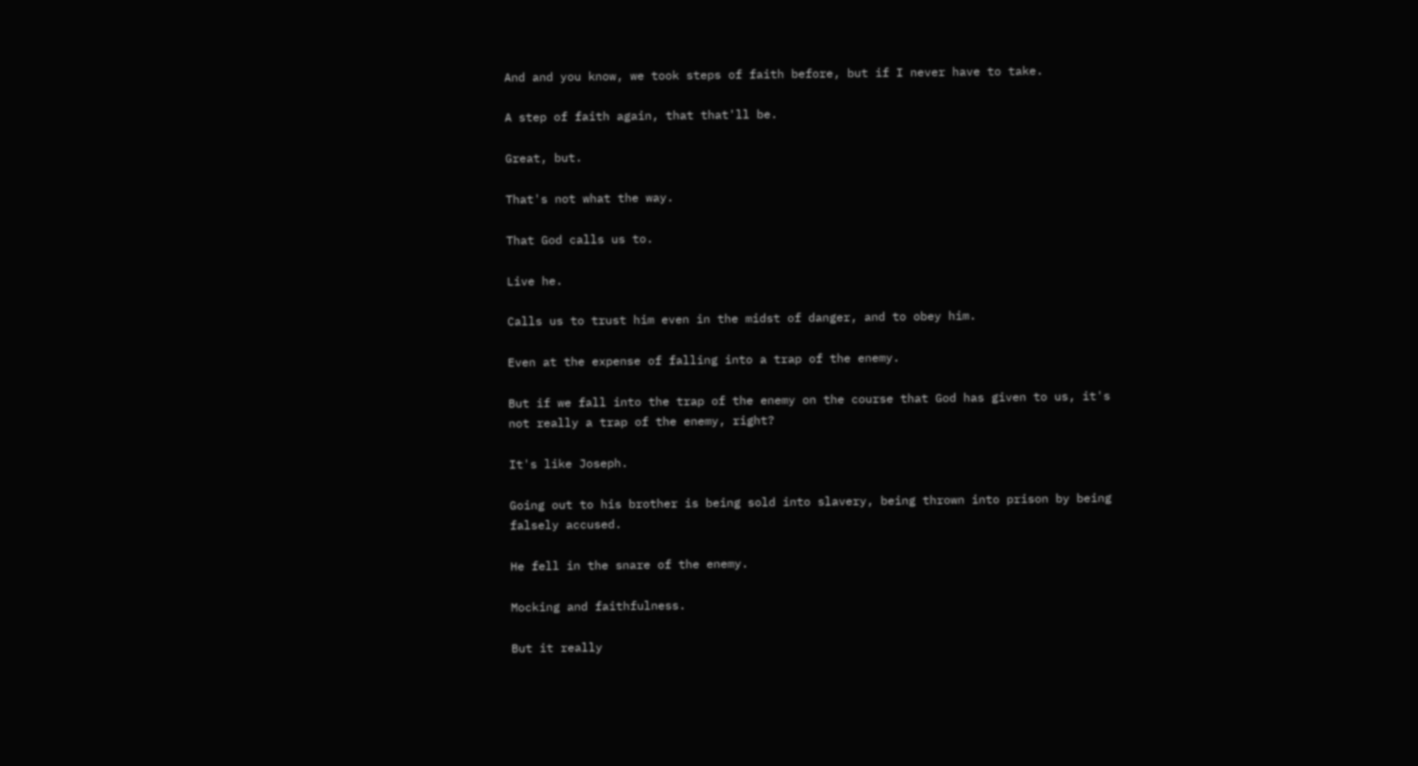And and you know, we took steps of faith before, but if I never have to take.

A step of faith again, that that'll be.

Great, but.

That's not what the way.

That God calls us to.

Live he.

Calls us to trust him even in the midst of danger, and to obey him.

Even at the expense of falling into a trap of the enemy.

But if we fall into the trap of the enemy on the course that God has given to us, it's not really a trap of the enemy, right?

It's like Joseph.

Going out to his brother is being sold into slavery, being thrown into prison by being falsely accused.

He fell in the snare of the enemy.

Mocking and faithfulness.

But it really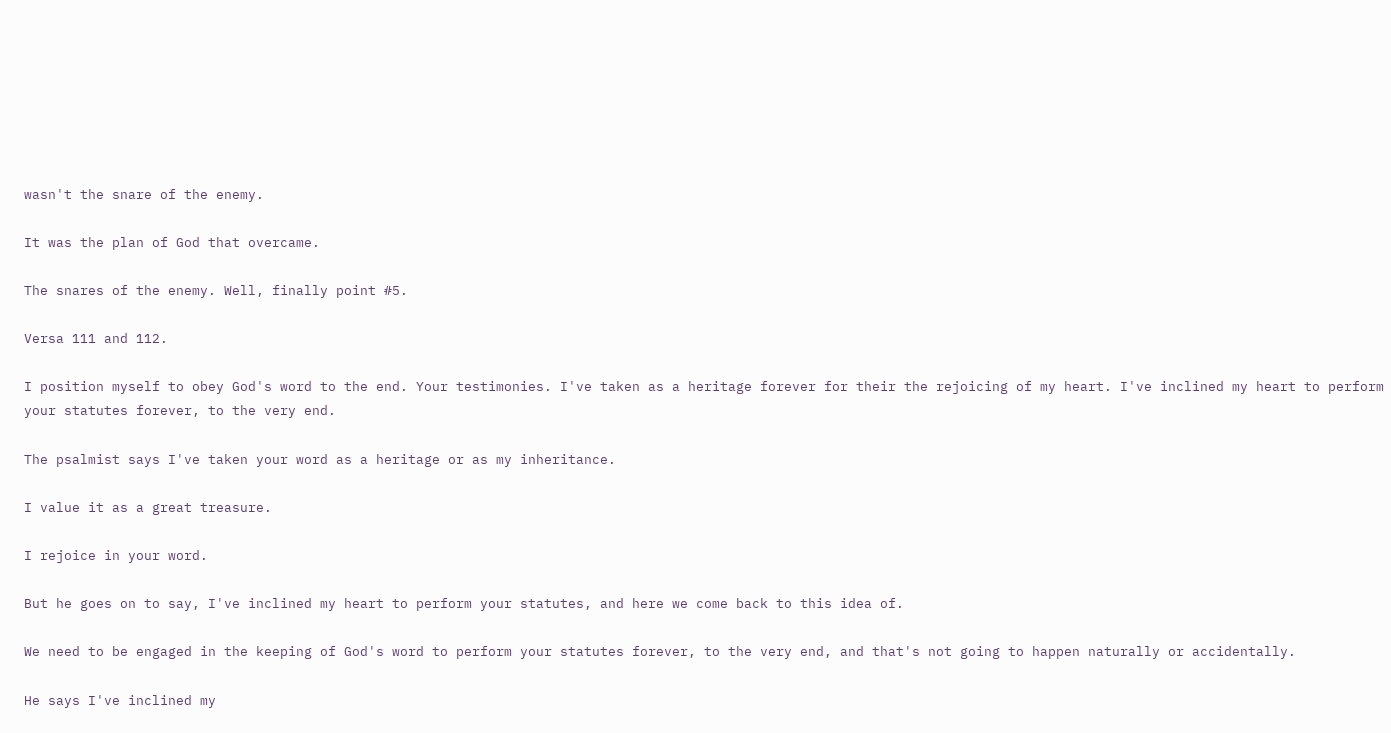wasn't the snare of the enemy.

It was the plan of God that overcame.

The snares of the enemy. Well, finally point #5.

Versa 111 and 112.

I position myself to obey God's word to the end. Your testimonies. I've taken as a heritage forever for their the rejoicing of my heart. I've inclined my heart to perform your statutes forever, to the very end.

The psalmist says I've taken your word as a heritage or as my inheritance.

I value it as a great treasure.

I rejoice in your word.

But he goes on to say, I've inclined my heart to perform your statutes, and here we come back to this idea of.

We need to be engaged in the keeping of God's word to perform your statutes forever, to the very end, and that's not going to happen naturally or accidentally.

He says I've inclined my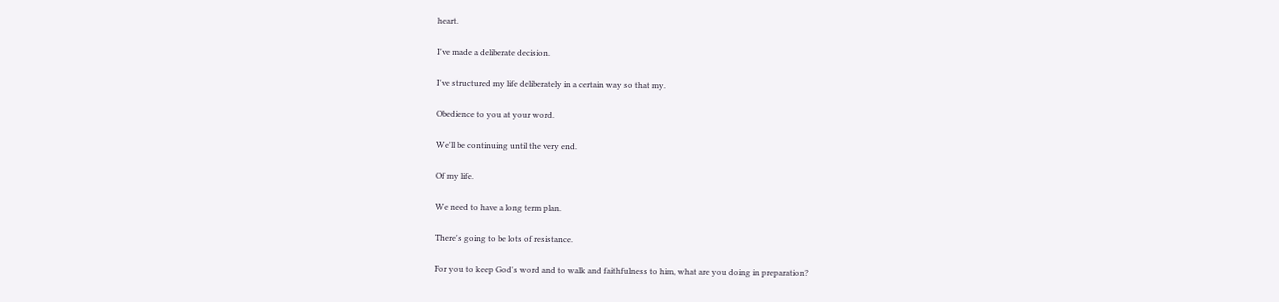heart.

I've made a deliberate decision.

I've structured my life deliberately in a certain way so that my.

Obedience to you at your word.

We'll be continuing until the very end.

Of my life.

We need to have a long term plan.

There's going to be lots of resistance.

For you to keep God's word and to walk and faithfulness to him, what are you doing in preparation?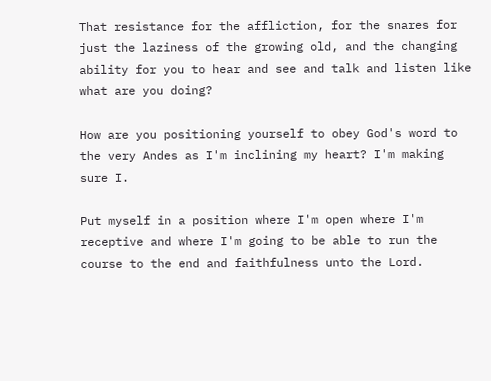That resistance for the affliction, for the snares for just the laziness of the growing old, and the changing ability for you to hear and see and talk and listen like what are you doing?

How are you positioning yourself to obey God's word to the very Andes as I'm inclining my heart? I'm making sure I.

Put myself in a position where I'm open where I'm receptive and where I'm going to be able to run the course to the end and faithfulness unto the Lord.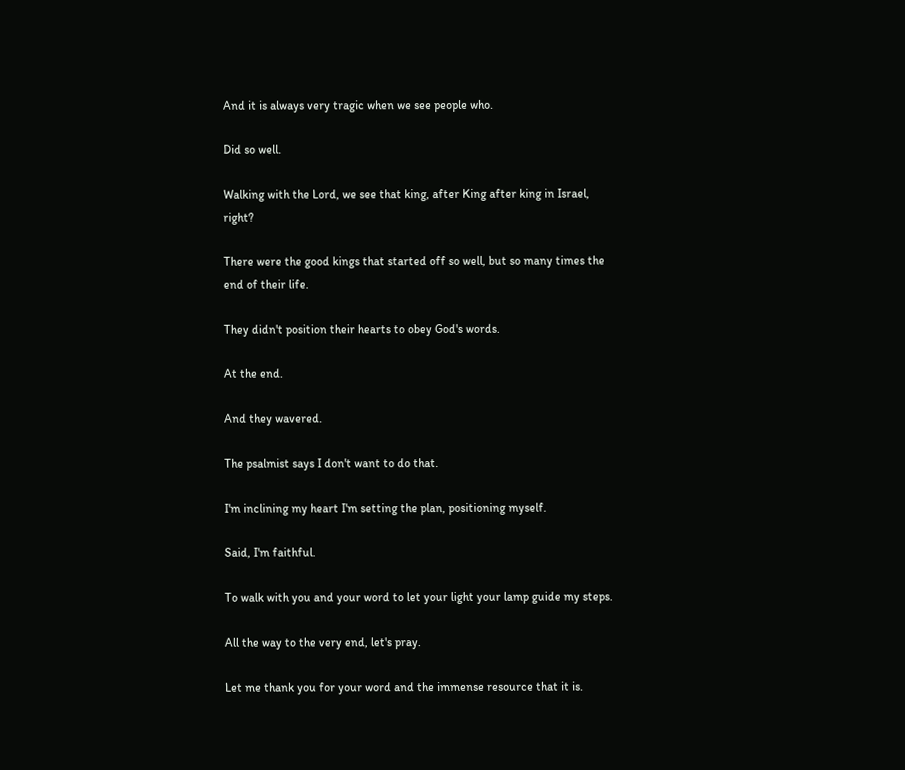And it is always very tragic when we see people who.

Did so well.

Walking with the Lord, we see that king, after King after king in Israel, right?

There were the good kings that started off so well, but so many times the end of their life.

They didn't position their hearts to obey God's words.

At the end.

And they wavered.

The psalmist says I don't want to do that.

I'm inclining my heart I'm setting the plan, positioning myself.

Said, I'm faithful.

To walk with you and your word to let your light your lamp guide my steps.

All the way to the very end, let's pray.

Let me thank you for your word and the immense resource that it is.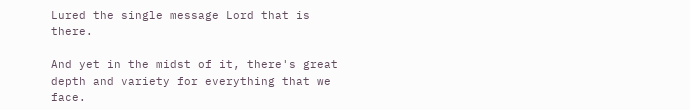Lured the single message Lord that is there.

And yet in the midst of it, there's great depth and variety for everything that we face.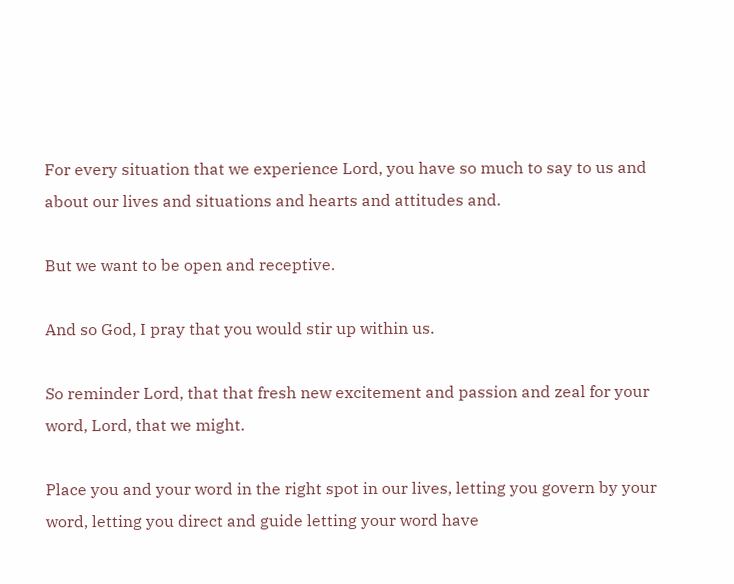For every situation that we experience Lord, you have so much to say to us and about our lives and situations and hearts and attitudes and.

But we want to be open and receptive.

And so God, I pray that you would stir up within us.

So reminder Lord, that that fresh new excitement and passion and zeal for your word, Lord, that we might.

Place you and your word in the right spot in our lives, letting you govern by your word, letting you direct and guide letting your word have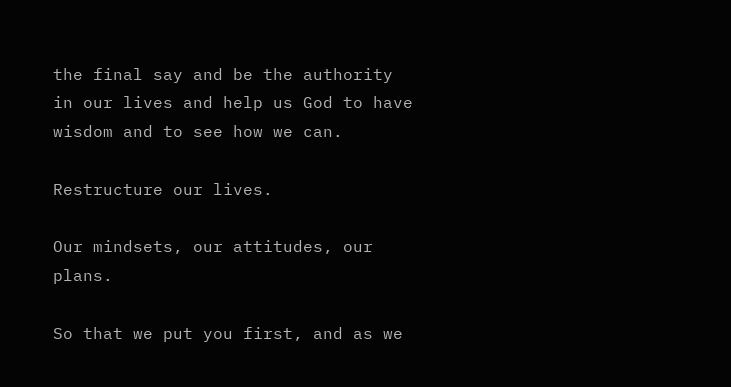the final say and be the authority in our lives and help us God to have wisdom and to see how we can.

Restructure our lives.

Our mindsets, our attitudes, our plans.

So that we put you first, and as we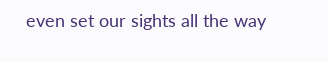even set our sights all the way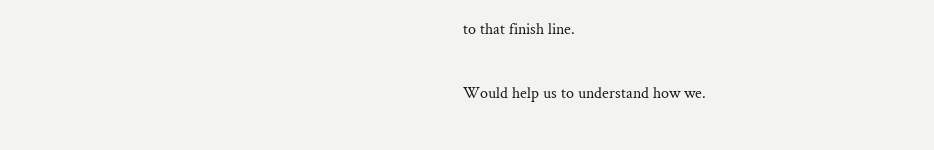to that finish line.

Would help us to understand how we.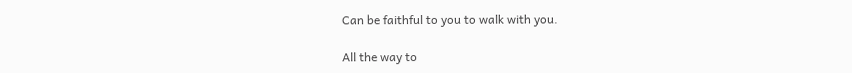Can be faithful to you to walk with you.

All the way to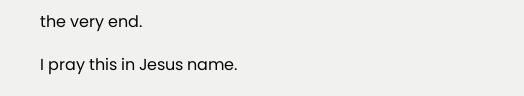the very end.

I pray this in Jesus name.